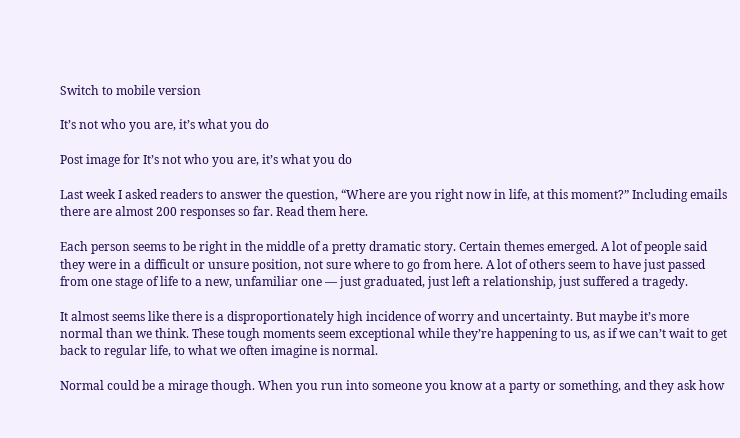Switch to mobile version

It’s not who you are, it’s what you do

Post image for It’s not who you are, it’s what you do

Last week I asked readers to answer the question, “Where are you right now in life, at this moment?” Including emails there are almost 200 responses so far. Read them here.

Each person seems to be right in the middle of a pretty dramatic story. Certain themes emerged. A lot of people said they were in a difficult or unsure position, not sure where to go from here. A lot of others seem to have just passed from one stage of life to a new, unfamiliar one — just graduated, just left a relationship, just suffered a tragedy.

It almost seems like there is a disproportionately high incidence of worry and uncertainty. But maybe it’s more normal than we think. These tough moments seem exceptional while they’re happening to us, as if we can’t wait to get back to regular life, to what we often imagine is normal.

Normal could be a mirage though. When you run into someone you know at a party or something, and they ask how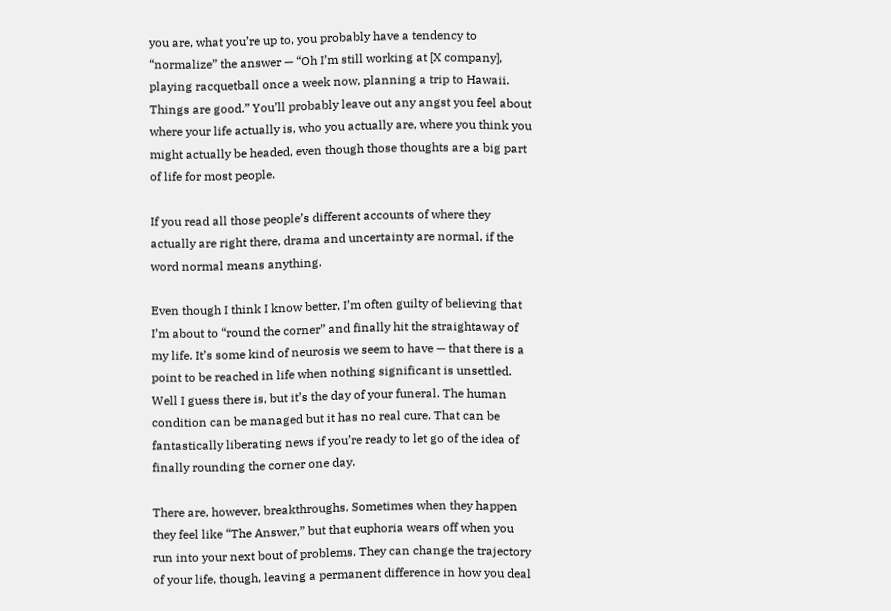you are, what you’re up to, you probably have a tendency to “normalize” the answer — “Oh I’m still working at [X company], playing racquetball once a week now, planning a trip to Hawaii. Things are good.” You’ll probably leave out any angst you feel about where your life actually is, who you actually are, where you think you might actually be headed, even though those thoughts are a big part of life for most people.

If you read all those people’s different accounts of where they actually are right there, drama and uncertainty are normal, if the word normal means anything.

Even though I think I know better, I’m often guilty of believing that I’m about to “round the corner” and finally hit the straightaway of my life. It’s some kind of neurosis we seem to have — that there is a point to be reached in life when nothing significant is unsettled. Well I guess there is, but it’s the day of your funeral. The human condition can be managed but it has no real cure. That can be fantastically liberating news if you’re ready to let go of the idea of finally rounding the corner one day.

There are, however, breakthroughs. Sometimes when they happen they feel like “The Answer,” but that euphoria wears off when you run into your next bout of problems. They can change the trajectory of your life, though, leaving a permanent difference in how you deal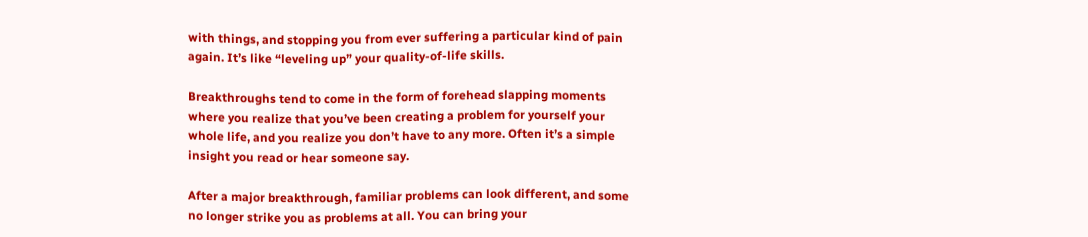with things, and stopping you from ever suffering a particular kind of pain again. It’s like “leveling up” your quality-of-life skills.

Breakthroughs tend to come in the form of forehead slapping moments where you realize that you’ve been creating a problem for yourself your whole life, and you realize you don’t have to any more. Often it’s a simple insight you read or hear someone say.

After a major breakthrough, familiar problems can look different, and some no longer strike you as problems at all. You can bring your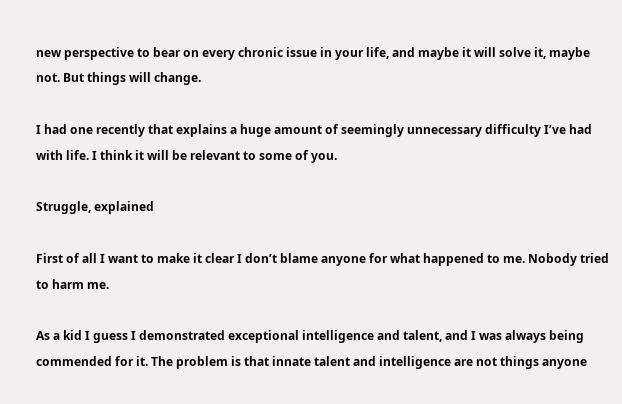new perspective to bear on every chronic issue in your life, and maybe it will solve it, maybe not. But things will change.

I had one recently that explains a huge amount of seemingly unnecessary difficulty I’ve had with life. I think it will be relevant to some of you.

Struggle, explained

First of all I want to make it clear I don’t blame anyone for what happened to me. Nobody tried to harm me.

As a kid I guess I demonstrated exceptional intelligence and talent, and I was always being commended for it. The problem is that innate talent and intelligence are not things anyone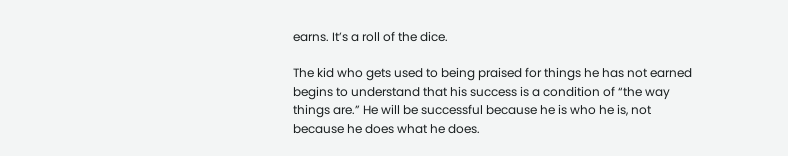earns. It’s a roll of the dice.

The kid who gets used to being praised for things he has not earned begins to understand that his success is a condition of “the way things are.” He will be successful because he is who he is, not because he does what he does.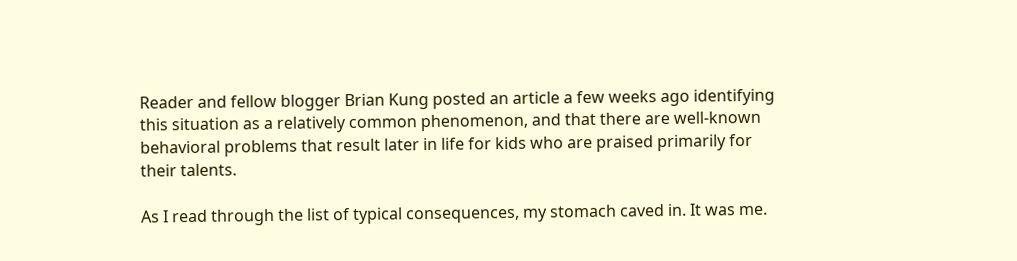Reader and fellow blogger Brian Kung posted an article a few weeks ago identifying this situation as a relatively common phenomenon, and that there are well-known behavioral problems that result later in life for kids who are praised primarily for their talents.

As I read through the list of typical consequences, my stomach caved in. It was me.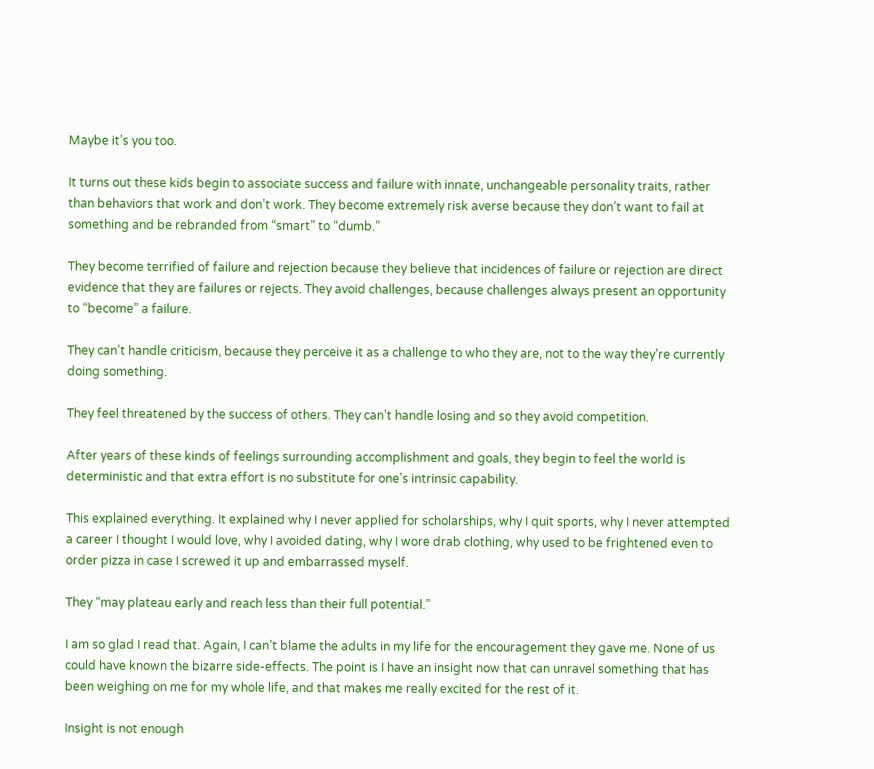Maybe it’s you too.

It turns out these kids begin to associate success and failure with innate, unchangeable personality traits, rather than behaviors that work and don’t work. They become extremely risk averse because they don’t want to fail at something and be rebranded from “smart” to “dumb.”

They become terrified of failure and rejection because they believe that incidences of failure or rejection are direct evidence that they are failures or rejects. They avoid challenges, because challenges always present an opportunity to “become” a failure.

They can’t handle criticism, because they perceive it as a challenge to who they are, not to the way they’re currently doing something.

They feel threatened by the success of others. They can’t handle losing and so they avoid competition.

After years of these kinds of feelings surrounding accomplishment and goals, they begin to feel the world is deterministic and that extra effort is no substitute for one’s intrinsic capability.

This explained everything. It explained why I never applied for scholarships, why I quit sports, why I never attempted a career I thought I would love, why I avoided dating, why I wore drab clothing, why used to be frightened even to order pizza in case I screwed it up and embarrassed myself.

They “may plateau early and reach less than their full potential.”

I am so glad I read that. Again, I can’t blame the adults in my life for the encouragement they gave me. None of us could have known the bizarre side-effects. The point is I have an insight now that can unravel something that has been weighing on me for my whole life, and that makes me really excited for the rest of it.

Insight is not enough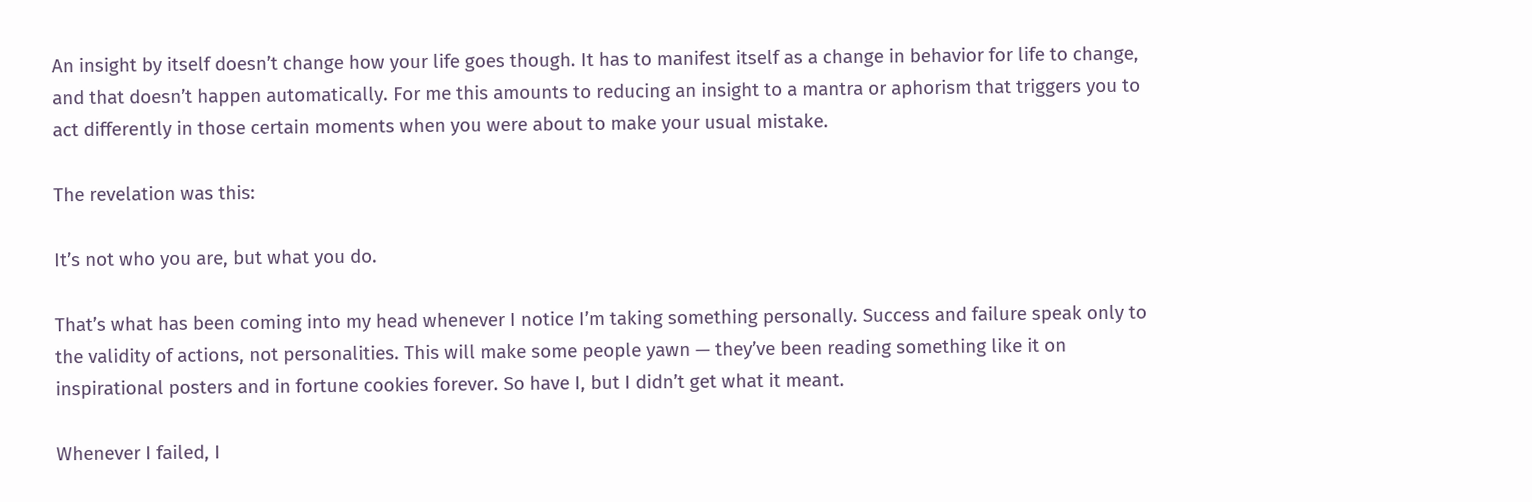An insight by itself doesn’t change how your life goes though. It has to manifest itself as a change in behavior for life to change, and that doesn’t happen automatically. For me this amounts to reducing an insight to a mantra or aphorism that triggers you to act differently in those certain moments when you were about to make your usual mistake.

The revelation was this:

It’s not who you are, but what you do.

That’s what has been coming into my head whenever I notice I’m taking something personally. Success and failure speak only to the validity of actions, not personalities. This will make some people yawn — they’ve been reading something like it on inspirational posters and in fortune cookies forever. So have I, but I didn’t get what it meant.

Whenever I failed, I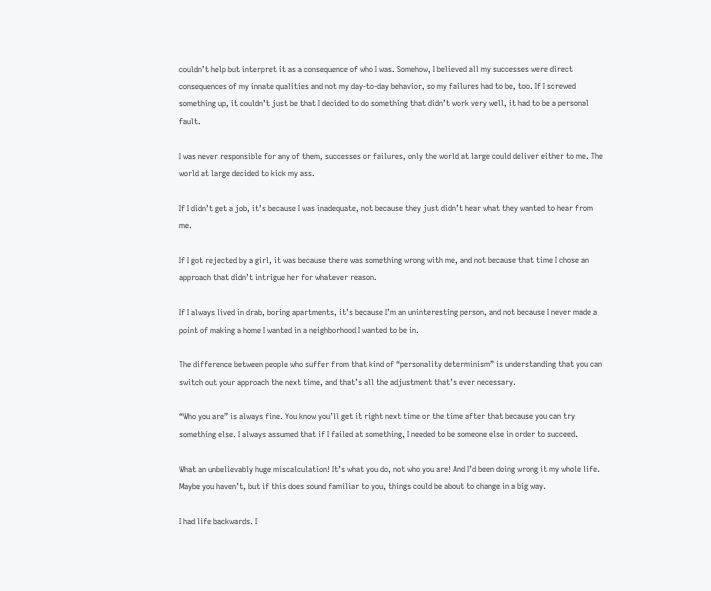couldn’t help but interpret it as a consequence of who I was. Somehow, I believed all my successes were direct consequences of my innate qualities and not my day-to-day behavior, so my failures had to be, too. If I screwed something up, it couldn’t just be that I decided to do something that didn’t work very well, it had to be a personal fault.

I was never responsible for any of them, successes or failures, only the world at large could deliver either to me. The world at large decided to kick my ass.

If I didn’t get a job, it’s because I was inadequate, not because they just didn’t hear what they wanted to hear from me.

If I got rejected by a girl, it was because there was something wrong with me, and not because that time I chose an approach that didn’t intrigue her for whatever reason.

If I always lived in drab, boring apartments, it’s because I’m an uninteresting person, and not because I never made a point of making a home I wanted in a neighborhood I wanted to be in.

The difference between people who suffer from that kind of “personality determinism” is understanding that you can switch out your approach the next time, and that’s all the adjustment that’s ever necessary.

“Who you are” is always fine. You know you’ll get it right next time or the time after that because you can try something else. I always assumed that if I failed at something, I needed to be someone else in order to succeed.

What an unbelievably huge miscalculation! It’s what you do, not who you are! And I’d been doing wrong it my whole life. Maybe you haven’t, but if this does sound familiar to you, things could be about to change in a big way.

I had life backwards. I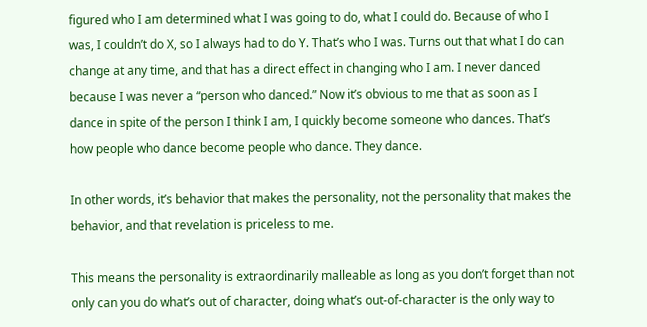figured who I am determined what I was going to do, what I could do. Because of who I was, I couldn’t do X, so I always had to do Y. That’s who I was. Turns out that what I do can change at any time, and that has a direct effect in changing who I am. I never danced because I was never a “person who danced.” Now it’s obvious to me that as soon as I dance in spite of the person I think I am, I quickly become someone who dances. That’s how people who dance become people who dance. They dance.

In other words, it’s behavior that makes the personality, not the personality that makes the behavior, and that revelation is priceless to me.

This means the personality is extraordinarily malleable as long as you don’t forget than not only can you do what’s out of character, doing what’s out-of-character is the only way to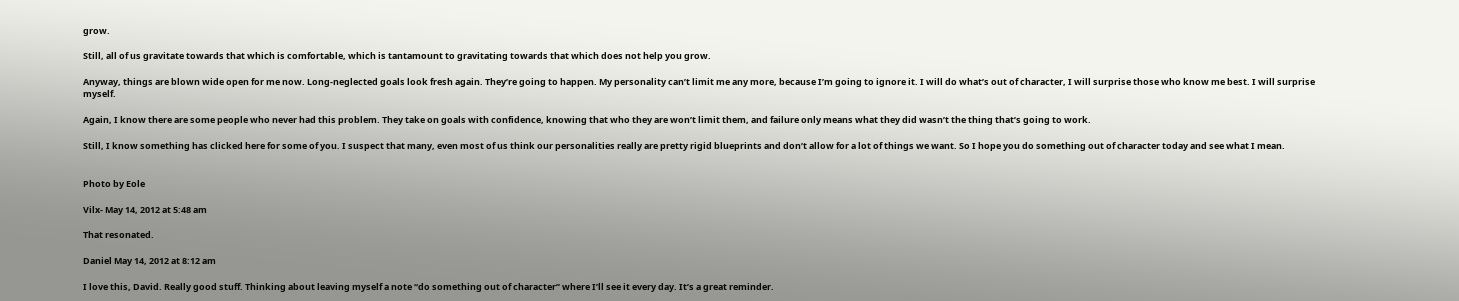grow.

Still, all of us gravitate towards that which is comfortable, which is tantamount to gravitating towards that which does not help you grow.

Anyway, things are blown wide open for me now. Long-neglected goals look fresh again. They’re going to happen. My personality can’t limit me any more, because I’m going to ignore it. I will do what’s out of character, I will surprise those who know me best. I will surprise myself.

Again, I know there are some people who never had this problem. They take on goals with confidence, knowing that who they are won’t limit them, and failure only means what they did wasn’t the thing that’s going to work.

Still, I know something has clicked here for some of you. I suspect that many, even most of us think our personalities really are pretty rigid blueprints and don’t allow for a lot of things we want. So I hope you do something out of character today and see what I mean.


Photo by Eole

Vilx- May 14, 2012 at 5:48 am

That resonated.

Daniel May 14, 2012 at 8:12 am

I love this, David. Really good stuff. Thinking about leaving myself a note “do something out of character” where I’ll see it every day. It’s a great reminder.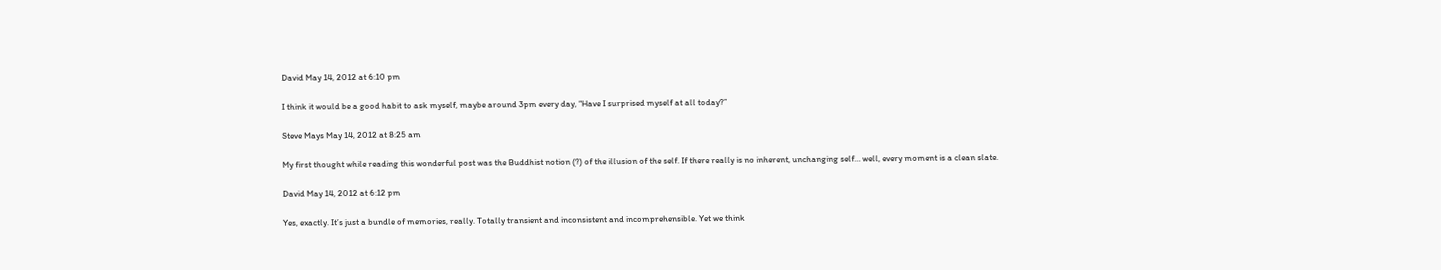David May 14, 2012 at 6:10 pm

I think it would be a good habit to ask myself, maybe around 3pm every day, “Have I surprised myself at all today?”

Steve Mays May 14, 2012 at 8:25 am

My first thought while reading this wonderful post was the Buddhist notion (?) of the illusion of the self. If there really is no inherent, unchanging self… well, every moment is a clean slate.

David May 14, 2012 at 6:12 pm

Yes, exactly. It’s just a bundle of memories, really. Totally transient and inconsistent and incomprehensible. Yet we think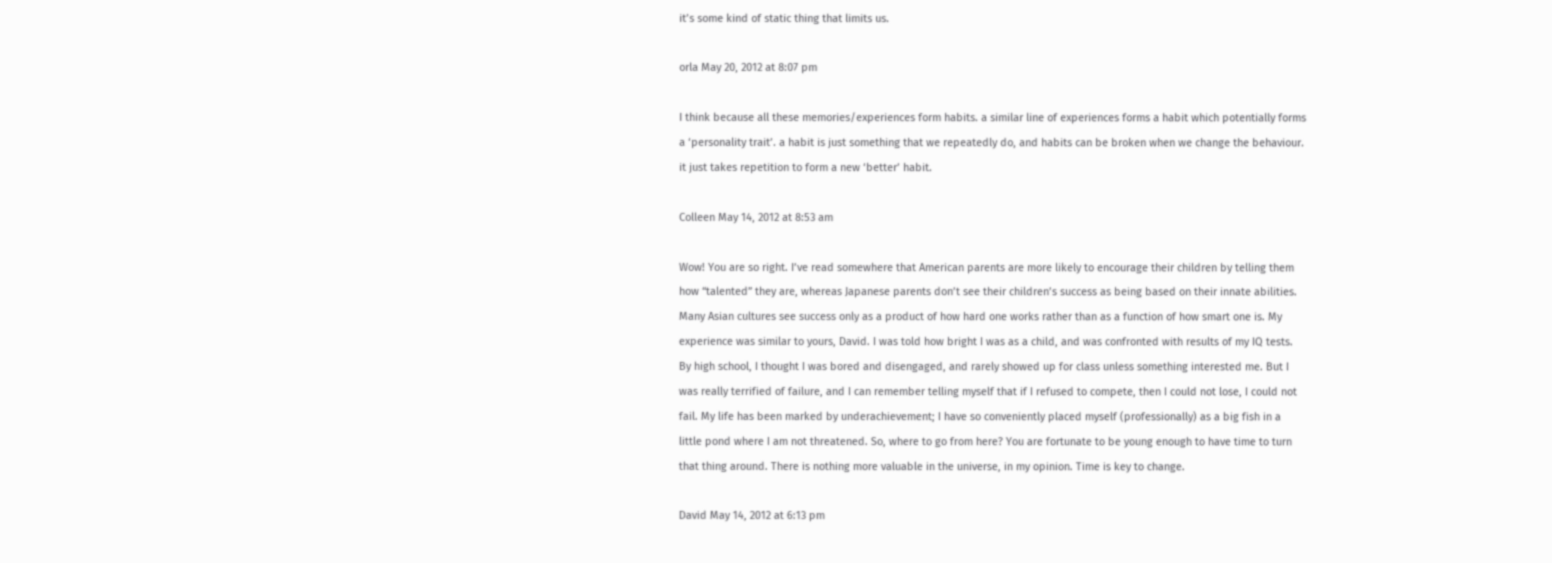it’s some kind of static thing that limits us.

orla May 20, 2012 at 8:07 pm

I think because all these memories/experiences form habits. a similar line of experiences forms a habit which potentially forms a ‘personality trait’. a habit is just something that we repeatedly do, and habits can be broken when we change the behaviour. it just takes repetition to form a new ‘better’ habit.

Colleen May 14, 2012 at 8:53 am

Wow! You are so right. I’ve read somewhere that American parents are more likely to encourage their children by telling them how “talented” they are, whereas Japanese parents don’t see their children’s success as being based on their innate abilities. Many Asian cultures see success only as a product of how hard one works rather than as a function of how smart one is. My experience was similar to yours, David. I was told how bright I was as a child, and was confronted with results of my IQ tests. By high school, I thought I was bored and disengaged, and rarely showed up for class unless something interested me. But I was really terrified of failure, and I can remember telling myself that if I refused to compete, then I could not lose, I could not fail. My life has been marked by underachievement; I have so conveniently placed myself (professionally) as a big fish in a little pond where I am not threatened. So, where to go from here? You are fortunate to be young enough to have time to turn that thing around. There is nothing more valuable in the universe, in my opinion. Time is key to change.

David May 14, 2012 at 6:13 pm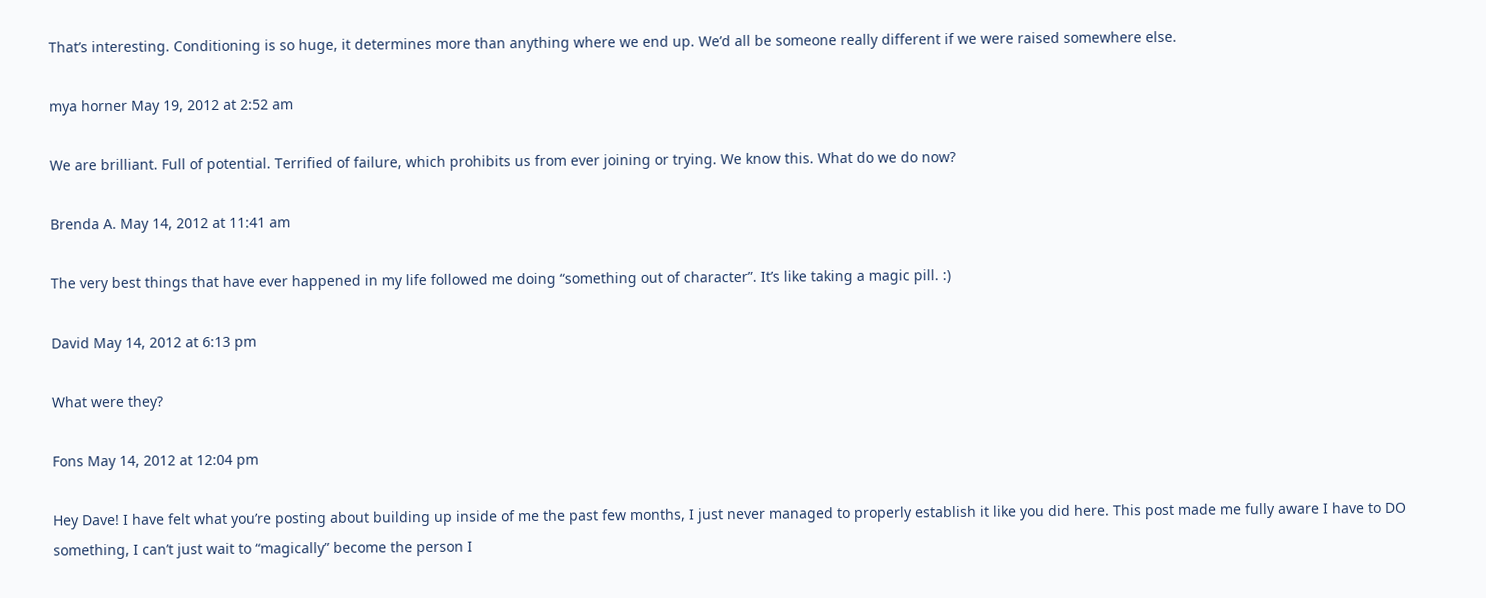That’s interesting. Conditioning is so huge, it determines more than anything where we end up. We’d all be someone really different if we were raised somewhere else.

mya horner May 19, 2012 at 2:52 am

We are brilliant. Full of potential. Terrified of failure, which prohibits us from ever joining or trying. We know this. What do we do now?

Brenda A. May 14, 2012 at 11:41 am

The very best things that have ever happened in my life followed me doing “something out of character”. It’s like taking a magic pill. :)

David May 14, 2012 at 6:13 pm

What were they?

Fons May 14, 2012 at 12:04 pm

Hey Dave! I have felt what you’re posting about building up inside of me the past few months, I just never managed to properly establish it like you did here. This post made me fully aware I have to DO something, I can’t just wait to “magically” become the person I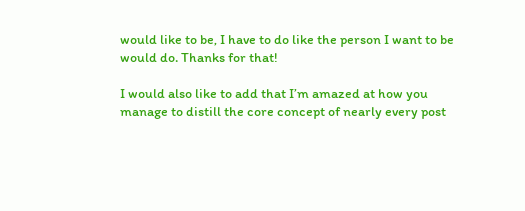would like to be, I have to do like the person I want to be would do. Thanks for that!

I would also like to add that I’m amazed at how you manage to distill the core concept of nearly every post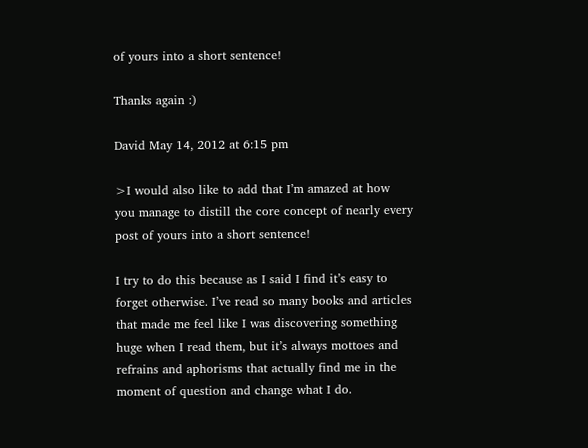of yours into a short sentence!

Thanks again :)

David May 14, 2012 at 6:15 pm

>I would also like to add that I’m amazed at how you manage to distill the core concept of nearly every post of yours into a short sentence!

I try to do this because as I said I find it’s easy to forget otherwise. I’ve read so many books and articles that made me feel like I was discovering something huge when I read them, but it’s always mottoes and refrains and aphorisms that actually find me in the moment of question and change what I do.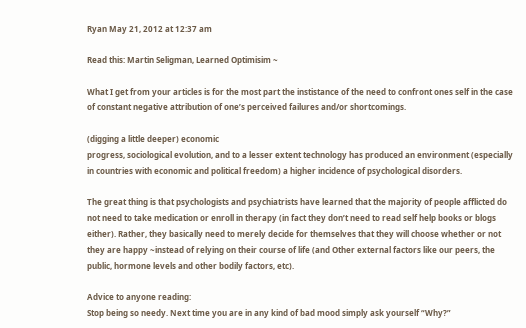Ryan May 21, 2012 at 12:37 am

Read this: Martin Seligman, Learned Optimisim ~

What I get from your articles is for the most part the instistance of the need to confront ones self in the case of constant negative attribution of one’s perceived failures and/or shortcomings.

(digging a little deeper) economic
progress, sociological evolution, and to a lesser extent technology has produced an environment (especially in countries with economic and political freedom) a higher incidence of psychological disorders.

The great thing is that psychologists and psychiatrists have learned that the majority of people afflicted do not need to take medication or enroll in therapy (in fact they don’t need to read self help books or blogs either). Rather, they basically need to merely decide for themselves that they will choose whether or not they are happy ~instead of relying on their course of life (and Other external factors like our peers, the public, hormone levels and other bodily factors, etc).

Advice to anyone reading:
Stop being so needy. Next time you are in any kind of bad mood simply ask yourself “Why?”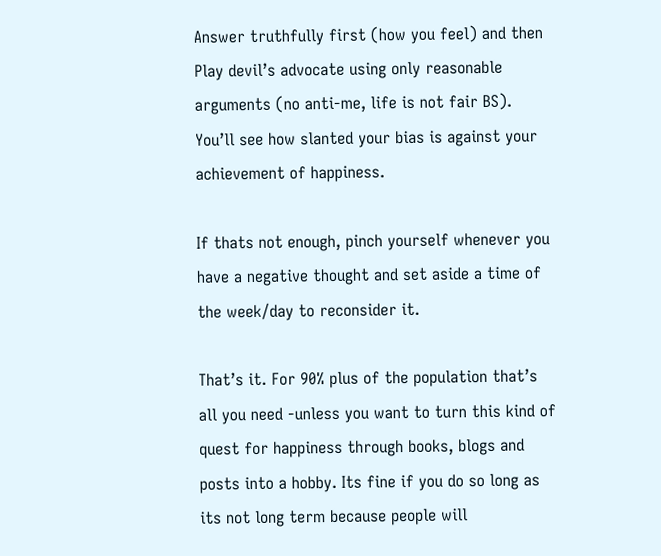Answer truthfully first (how you feel) and then Play devil’s advocate using only reasonable arguments (no anti-me, life is not fair BS). You’ll see how slanted your bias is against your achievement of happiness.

If thats not enough, pinch yourself whenever you have a negative thought and set aside a time of the week/day to reconsider it.

That’s it. For 90% plus of the population that’s all you need -unless you want to turn this kind of quest for happiness through books, blogs and posts into a hobby. Its fine if you do so long as its not long term because people will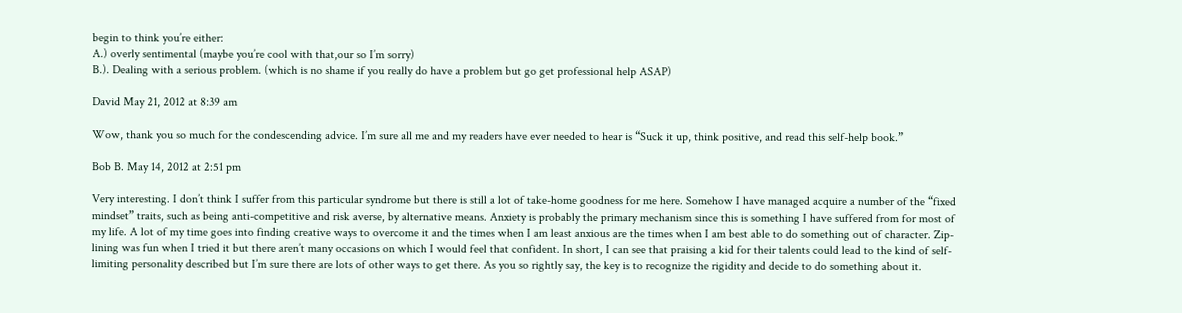begin to think you’re either:
A.) overly sentimental (maybe you’re cool with that,our so I’m sorry)
B.). Dealing with a serious problem. (which is no shame if you really do have a problem but go get professional help ASAP)

David May 21, 2012 at 8:39 am

Wow, thank you so much for the condescending advice. I’m sure all me and my readers have ever needed to hear is “Suck it up, think positive, and read this self-help book.”

Bob B. May 14, 2012 at 2:51 pm

Very interesting. I don’t think I suffer from this particular syndrome but there is still a lot of take-home goodness for me here. Somehow I have managed acquire a number of the “fixed mindset” traits, such as being anti-competitive and risk averse, by alternative means. Anxiety is probably the primary mechanism since this is something I have suffered from for most of my life. A lot of my time goes into finding creative ways to overcome it and the times when I am least anxious are the times when I am best able to do something out of character. Zip-lining was fun when I tried it but there aren’t many occasions on which I would feel that confident. In short, I can see that praising a kid for their talents could lead to the kind of self-limiting personality described but I’m sure there are lots of other ways to get there. As you so rightly say, the key is to recognize the rigidity and decide to do something about it.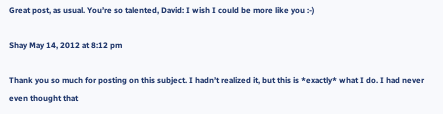Great post, as usual. You’re so talented, David: I wish I could be more like you :-)

Shay May 14, 2012 at 8:12 pm

Thank you so much for posting on this subject. I hadn’t realized it, but this is *exactly* what I do. I had never even thought that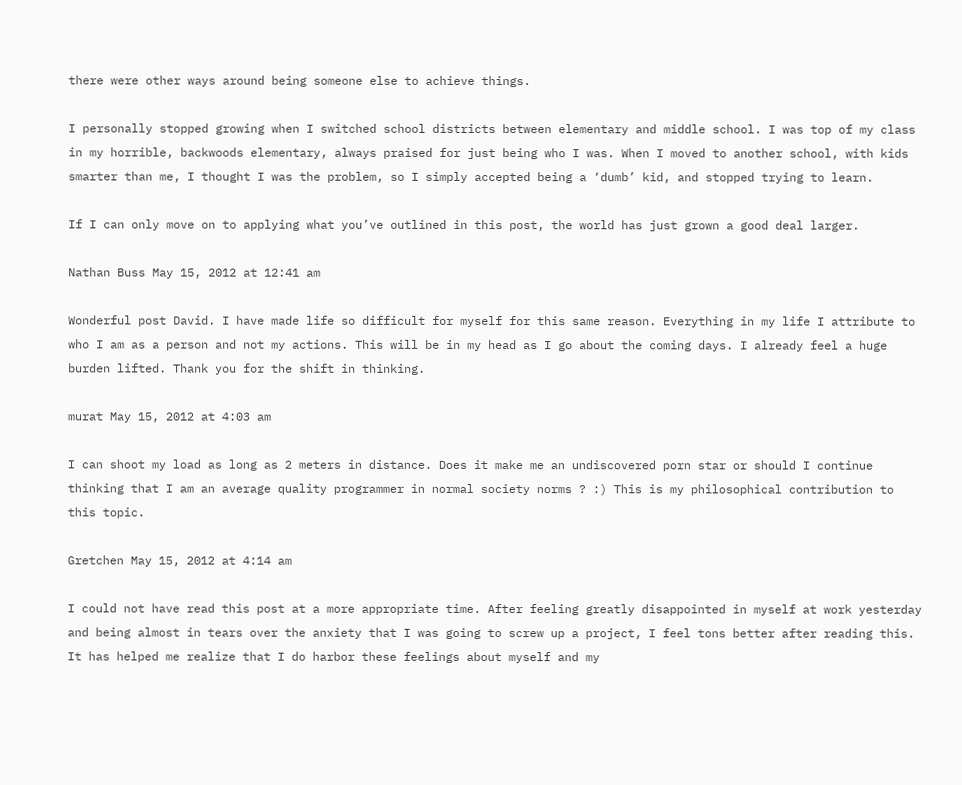there were other ways around being someone else to achieve things.

I personally stopped growing when I switched school districts between elementary and middle school. I was top of my class in my horrible, backwoods elementary, always praised for just being who I was. When I moved to another school, with kids smarter than me, I thought I was the problem, so I simply accepted being a ‘dumb’ kid, and stopped trying to learn.

If I can only move on to applying what you’ve outlined in this post, the world has just grown a good deal larger.

Nathan Buss May 15, 2012 at 12:41 am

Wonderful post David. I have made life so difficult for myself for this same reason. Everything in my life I attribute to who I am as a person and not my actions. This will be in my head as I go about the coming days. I already feel a huge burden lifted. Thank you for the shift in thinking.

murat May 15, 2012 at 4:03 am

I can shoot my load as long as 2 meters in distance. Does it make me an undiscovered porn star or should I continue thinking that I am an average quality programmer in normal society norms ? :) This is my philosophical contribution to this topic.

Gretchen May 15, 2012 at 4:14 am

I could not have read this post at a more appropriate time. After feeling greatly disappointed in myself at work yesterday and being almost in tears over the anxiety that I was going to screw up a project, I feel tons better after reading this. It has helped me realize that I do harbor these feelings about myself and my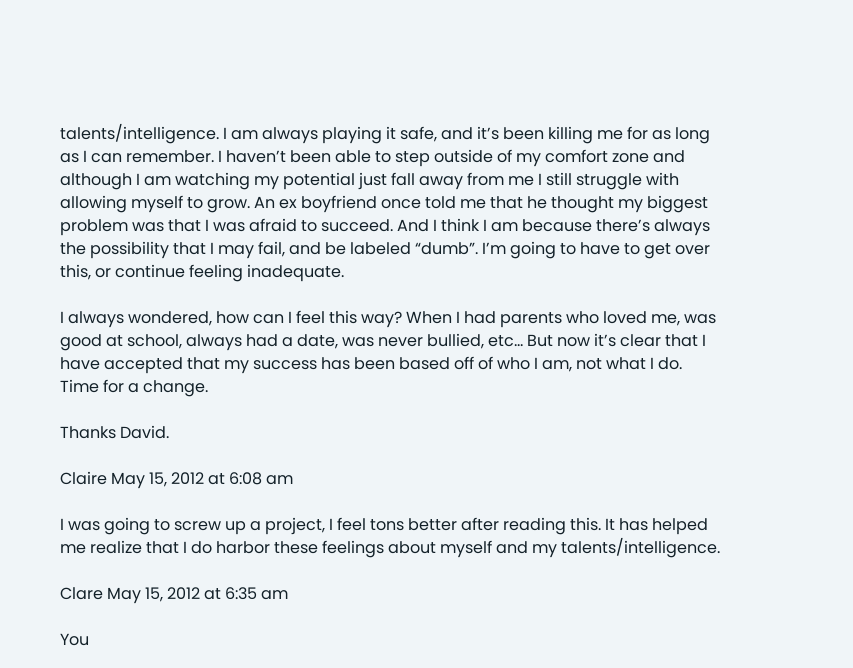talents/intelligence. I am always playing it safe, and it’s been killing me for as long as I can remember. I haven’t been able to step outside of my comfort zone and although I am watching my potential just fall away from me I still struggle with allowing myself to grow. An ex boyfriend once told me that he thought my biggest problem was that I was afraid to succeed. And I think I am because there’s always the possibility that I may fail, and be labeled “dumb”. I’m going to have to get over this, or continue feeling inadequate.

I always wondered, how can I feel this way? When I had parents who loved me, was good at school, always had a date, was never bullied, etc… But now it’s clear that I have accepted that my success has been based off of who I am, not what I do. Time for a change.

Thanks David.

Claire May 15, 2012 at 6:08 am

I was going to screw up a project, I feel tons better after reading this. It has helped me realize that I do harbor these feelings about myself and my talents/intelligence.

Clare May 15, 2012 at 6:35 am

You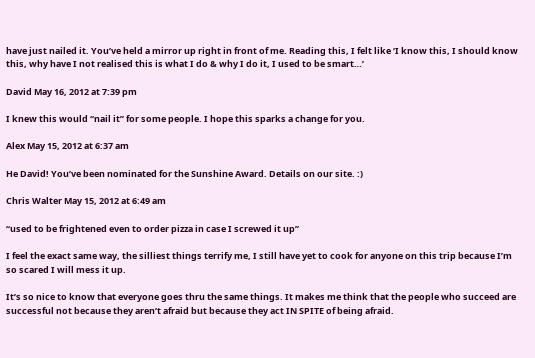have just nailed it. You’ve held a mirror up right in front of me. Reading this, I felt like ‘I know this, I should know this, why have I not realised this is what I do & why I do it, I used to be smart…’

David May 16, 2012 at 7:39 pm

I knew this would “nail it” for some people. I hope this sparks a change for you.

Alex May 15, 2012 at 6:37 am

He David! You’ve been nominated for the Sunshine Award. Details on our site. :)

Chris Walter May 15, 2012 at 6:49 am

“used to be frightened even to order pizza in case I screwed it up”

I feel the exact same way, the silliest things terrify me, I still have yet to cook for anyone on this trip because I’m so scared I will mess it up.

It’s so nice to know that everyone goes thru the same things. It makes me think that the people who succeed are successful not because they aren’t afraid but because they act IN SPITE of being afraid.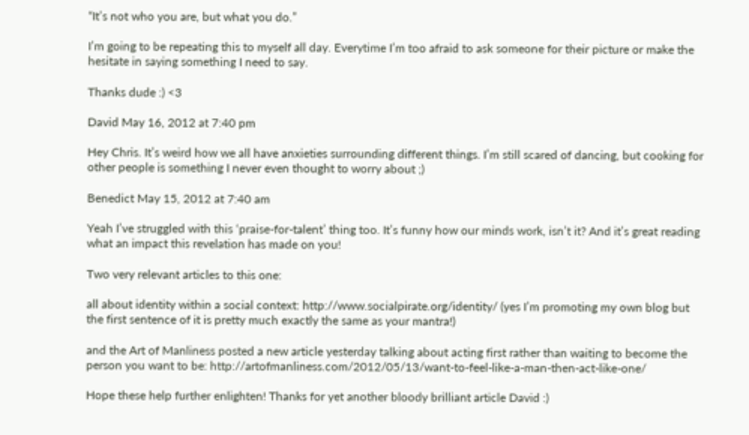“It’s not who you are, but what you do.”

I’m going to be repeating this to myself all day. Everytime I’m too afraid to ask someone for their picture or make the hesitate in saying something I need to say.

Thanks dude :) <3

David May 16, 2012 at 7:40 pm

Hey Chris. It’s weird how we all have anxieties surrounding different things. I’m still scared of dancing, but cooking for other people is something I never even thought to worry about ;)

Benedict May 15, 2012 at 7:40 am

Yeah I’ve struggled with this ‘praise-for-talent’ thing too. It’s funny how our minds work, isn’t it? And it’s great reading what an impact this revelation has made on you!

Two very relevant articles to this one:

all about identity within a social context: http://www.socialpirate.org/identity/ (yes I’m promoting my own blog but the first sentence of it is pretty much exactly the same as your mantra!)

and the Art of Manliness posted a new article yesterday talking about acting first rather than waiting to become the person you want to be: http://artofmanliness.com/2012/05/13/want-to-feel-like-a-man-then-act-like-one/

Hope these help further enlighten! Thanks for yet another bloody brilliant article David :)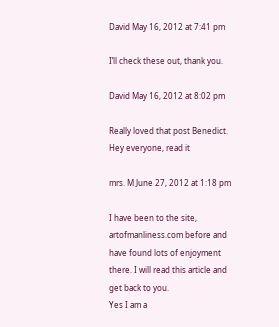David May 16, 2012 at 7:41 pm

I’ll check these out, thank you.

David May 16, 2012 at 8:02 pm

Really loved that post Benedict. Hey everyone, read it

mrs. M June 27, 2012 at 1:18 pm

I have been to the site, artofmanliness.com before and have found lots of enjoyment there. I will read this article and get back to you.
Yes I am a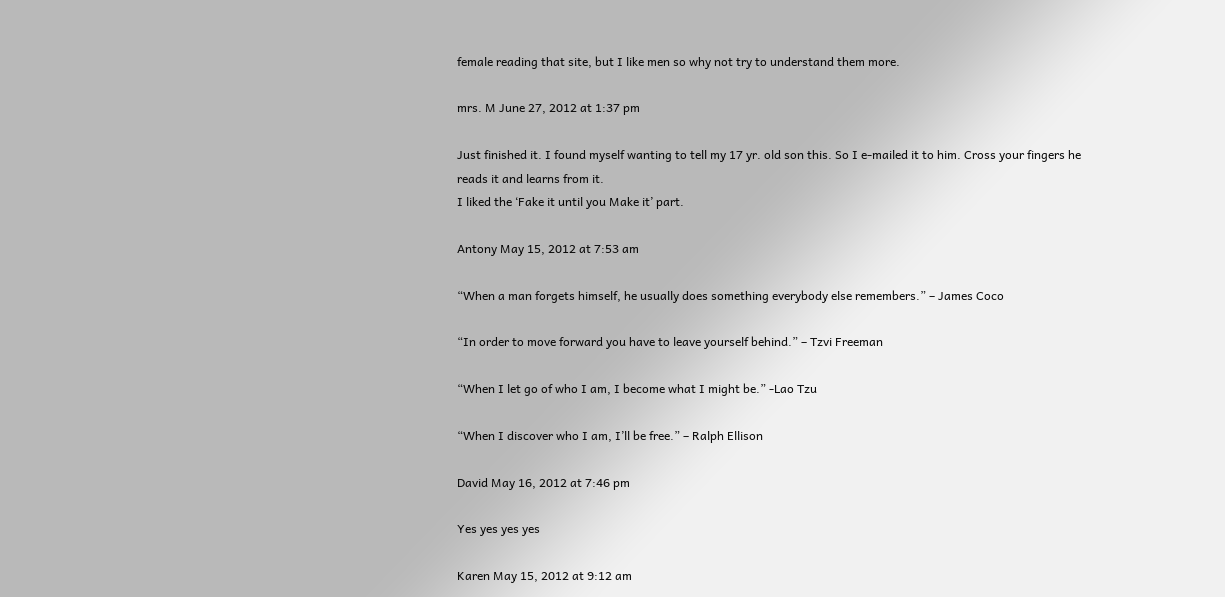female reading that site, but I like men so why not try to understand them more.

mrs. M June 27, 2012 at 1:37 pm

Just finished it. I found myself wanting to tell my 17 yr. old son this. So I e-mailed it to him. Cross your fingers he reads it and learns from it.
I liked the ‘Fake it until you Make it’ part.

Antony May 15, 2012 at 7:53 am

“When a man forgets himself, he usually does something everybody else remembers.” – James Coco

“In order to move forward you have to leave yourself behind.” – Tzvi Freeman

“When I let go of who I am, I become what I might be.” -Lao Tzu

“When I discover who I am, I’ll be free.” – Ralph Ellison

David May 16, 2012 at 7:46 pm

Yes yes yes yes

Karen May 15, 2012 at 9:12 am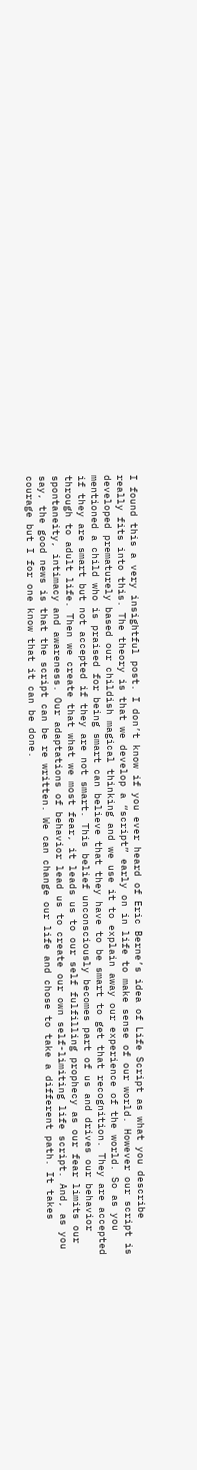I found this a very insightful post. I don’t know if you ever heard of Eric Berne’s idea of Life Script as what you describe really fits into this. The theory is that we develop a “script” early on in life to make sense of our world. However our script is developed prematurely based our childish magical thinking and we use it to explain away our experience of the world. So as you mentioned a child who is praised for being smart can believe that they have to be smart to get that recognition. They are accepted if they are smart but not accepted if they are not smart. This belief unconsciously becomes part of us and drives our behavior through to adult life. Then we create that what we most fear, it leads us to our self fulfilling prophecy as our fear limits our spontaneity, intimacy and awareness. Our adaptations of behavior lead us to create our own self-limiting life script. And, as you say, the good news is that the script can be re written. We can change our life and chose to take a different path. It takes courage but I for one know that it can be done.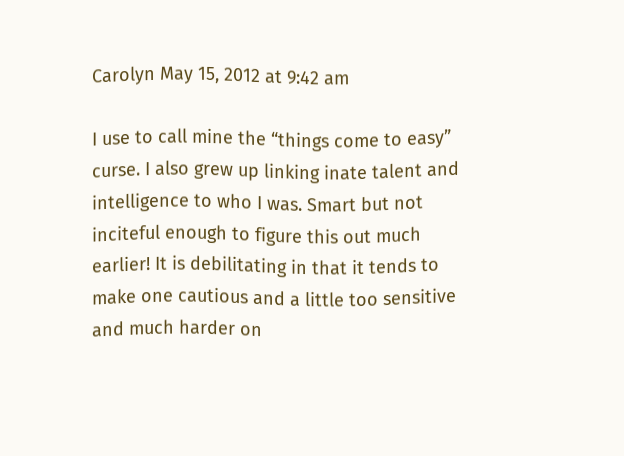Carolyn May 15, 2012 at 9:42 am

I use to call mine the “things come to easy” curse. I also grew up linking inate talent and intelligence to who I was. Smart but not inciteful enough to figure this out much earlier! It is debilitating in that it tends to make one cautious and a little too sensitive and much harder on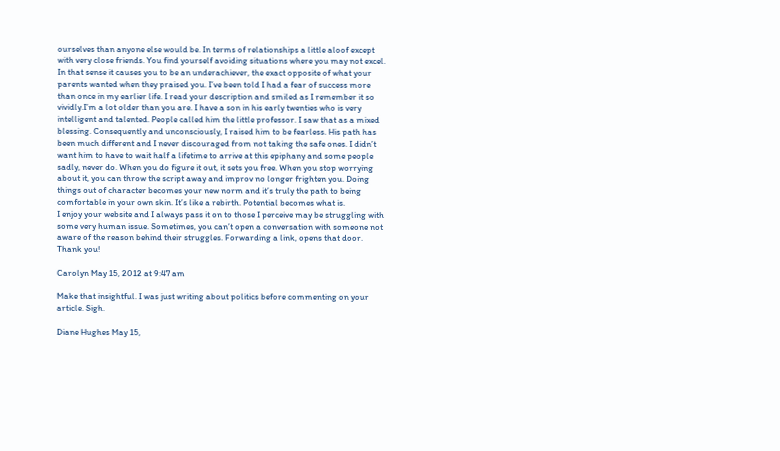ourselves than anyone else would be. In terms of relationships a little aloof except with very close friends. You find yourself avoiding situations where you may not excel. In that sense it causes you to be an underachiever, the exact opposite of what your parents wanted when they praised you. I’ve been told I had a fear of success more than once in my earlier life. I read your description and smiled as I remember it so vividly.I’m a lot older than you are. I have a son in his early twenties who is very intelligent and talented. People called him the little professor. I saw that as a mixed blessing. Consequently and unconsciously, I raised him to be fearless. His path has been much different and I never discouraged from not taking the safe ones. I didn’t want him to have to wait half a lifetime to arrive at this epiphany and some people sadly, never do. When you do figure it out, it sets you free. When you stop worrying about it, you can throw the script away and improv no longer frighten you. Doing things out of character becomes your new norm and it’s truly the path to being comfortable in your own skin. It’s like a rebirth. Potential becomes what is.
I enjoy your website and I always pass it on to those I perceive may be struggling with some very human issue. Sometimes, you can’t open a conversation with someone not aware of the reason behind their struggles. Forwarding a link, opens that door. Thank you!

Carolyn May 15, 2012 at 9:47 am

Make that insightful. I was just writing about politics before commenting on your article. Sigh.

Diane Hughes May 15,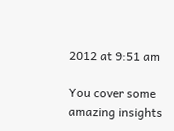2012 at 9:51 am

You cover some amazing insights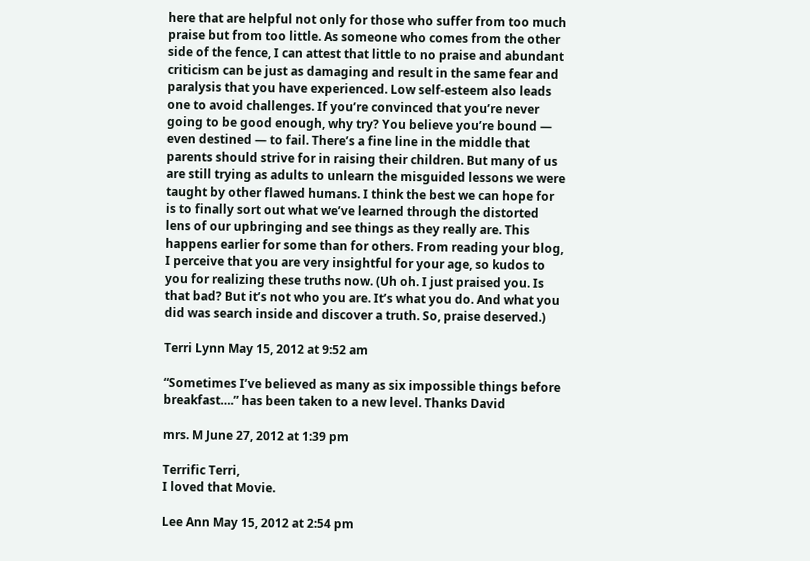here that are helpful not only for those who suffer from too much praise but from too little. As someone who comes from the other side of the fence, I can attest that little to no praise and abundant criticism can be just as damaging and result in the same fear and paralysis that you have experienced. Low self-esteem also leads one to avoid challenges. If you’re convinced that you’re never going to be good enough, why try? You believe you’re bound — even destined — to fail. There’s a fine line in the middle that parents should strive for in raising their children. But many of us are still trying as adults to unlearn the misguided lessons we were taught by other flawed humans. I think the best we can hope for is to finally sort out what we’ve learned through the distorted lens of our upbringing and see things as they really are. This happens earlier for some than for others. From reading your blog, I perceive that you are very insightful for your age, so kudos to you for realizing these truths now. (Uh oh. I just praised you. Is that bad? But it’s not who you are. It’s what you do. And what you did was search inside and discover a truth. So, praise deserved.)

Terri Lynn May 15, 2012 at 9:52 am

“Sometimes I’ve believed as many as six impossible things before breakfast….” has been taken to a new level. Thanks David

mrs. M June 27, 2012 at 1:39 pm

Terrific Terri,
I loved that Movie.

Lee Ann May 15, 2012 at 2:54 pm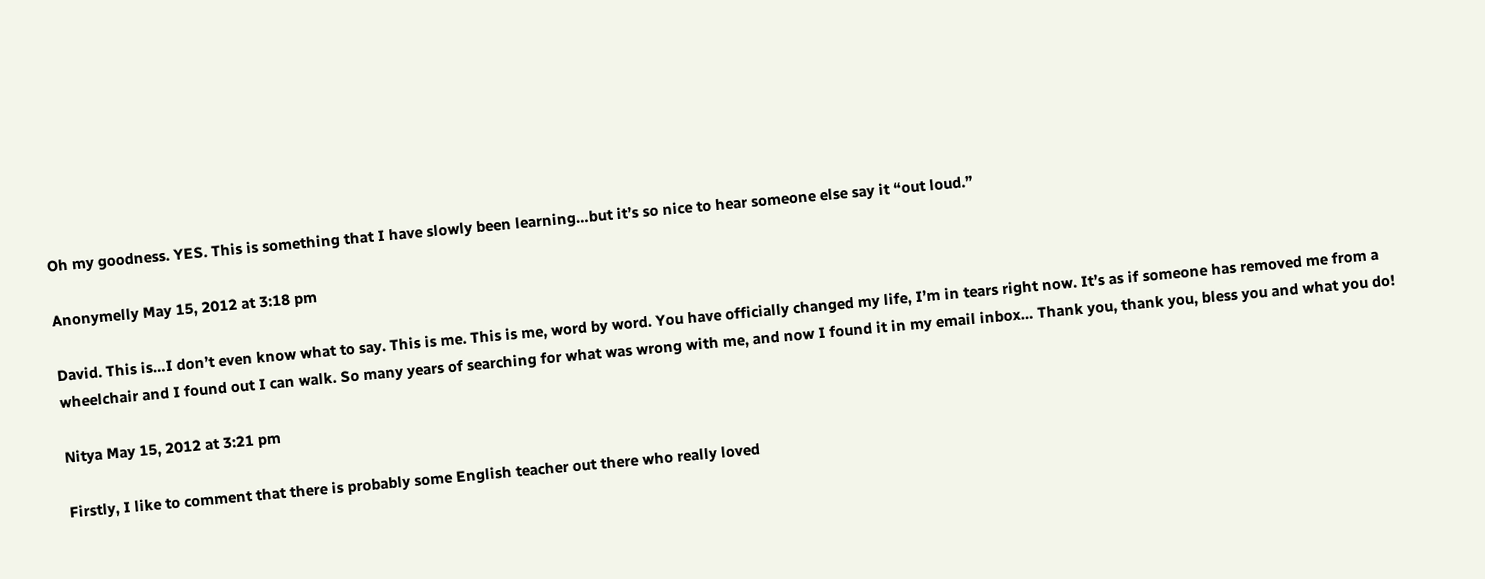Oh my goodness. YES. This is something that I have slowly been learning…but it’s so nice to hear someone else say it “out loud.”

Anonymelly May 15, 2012 at 3:18 pm

David. This is…I don’t even know what to say. This is me. This is me, word by word. You have officially changed my life, I’m in tears right now. It’s as if someone has removed me from a wheelchair and I found out I can walk. So many years of searching for what was wrong with me, and now I found it in my email inbox… Thank you, thank you, bless you and what you do!

Nitya May 15, 2012 at 3:21 pm

Firstly, I like to comment that there is probably some English teacher out there who really loved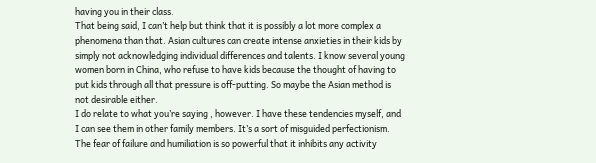having you in their class.
That being said, I can’t help but think that it is possibly a lot more complex a phenomena than that. Asian cultures can create intense anxieties in their kids by simply not acknowledging individual differences and talents. I know several young women born in China, who refuse to have kids because the thought of having to put kids through all that pressure is off-putting. So maybe the Asian method is not desirable either.
I do relate to what you’re saying , however. I have these tendencies myself, and I can see them in other family members. It’s a sort of misguided perfectionism. The fear of failure and humiliation is so powerful that it inhibits any activity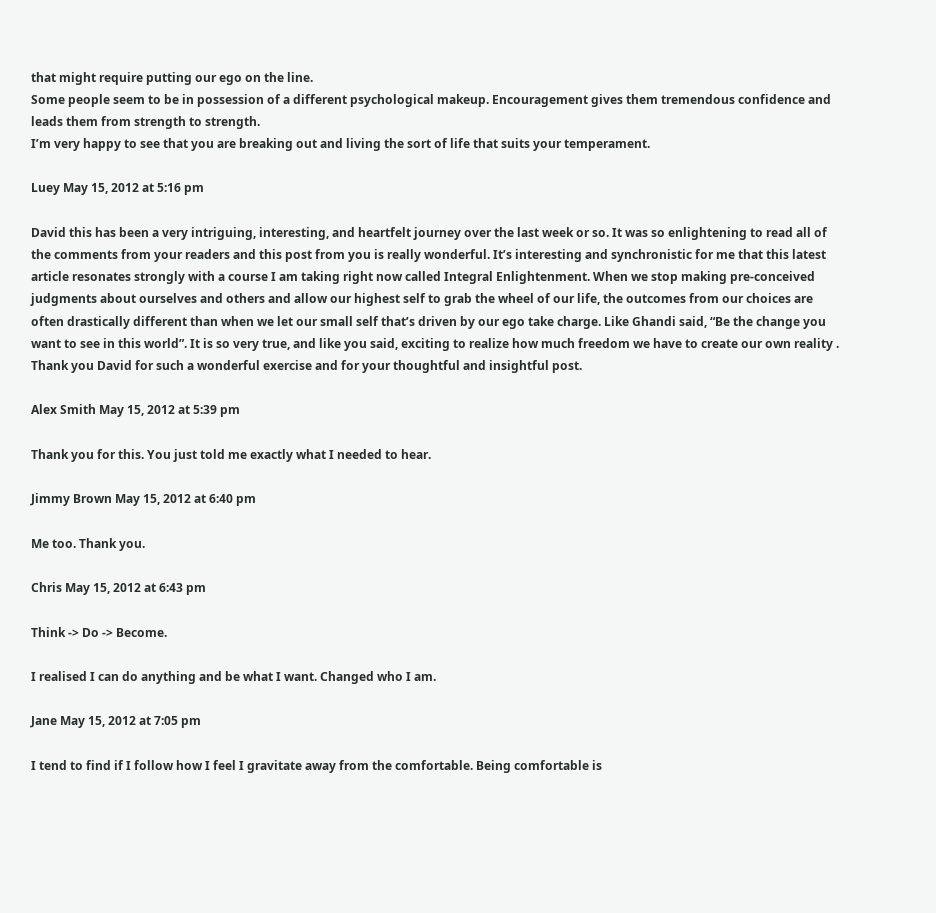that might require putting our ego on the line.
Some people seem to be in possession of a different psychological makeup. Encouragement gives them tremendous confidence and leads them from strength to strength.
I’m very happy to see that you are breaking out and living the sort of life that suits your temperament.

Luey May 15, 2012 at 5:16 pm

David this has been a very intriguing, interesting, and heartfelt journey over the last week or so. It was so enlightening to read all of the comments from your readers and this post from you is really wonderful. It’s interesting and synchronistic for me that this latest article resonates strongly with a course I am taking right now called Integral Enlightenment. When we stop making pre-conceived judgments about ourselves and others and allow our highest self to grab the wheel of our life, the outcomes from our choices are often drastically different than when we let our small self that’s driven by our ego take charge. Like Ghandi said, “Be the change you want to see in this world”. It is so very true, and like you said, exciting to realize how much freedom we have to create our own reality . Thank you David for such a wonderful exercise and for your thoughtful and insightful post.

Alex Smith May 15, 2012 at 5:39 pm

Thank you for this. You just told me exactly what I needed to hear.

Jimmy Brown May 15, 2012 at 6:40 pm

Me too. Thank you.

Chris May 15, 2012 at 6:43 pm

Think -> Do -> Become.

I realised I can do anything and be what I want. Changed who I am.

Jane May 15, 2012 at 7:05 pm

I tend to find if I follow how I feel I gravitate away from the comfortable. Being comfortable is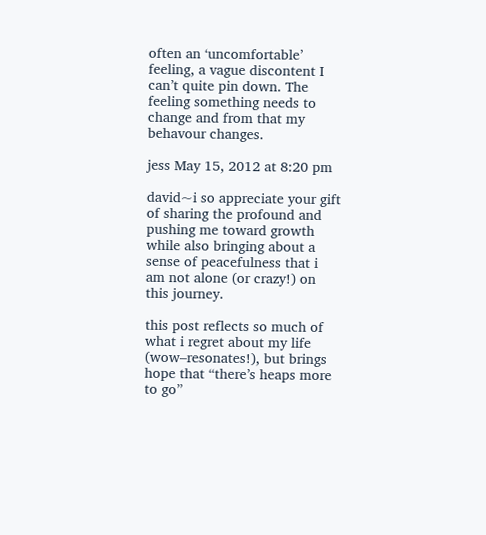often an ‘uncomfortable’ feeling, a vague discontent I can’t quite pin down. The feeling something needs to change and from that my behavour changes.

jess May 15, 2012 at 8:20 pm

david~i so appreciate your gift of sharing the profound and pushing me toward growth while also bringing about a sense of peacefulness that i am not alone (or crazy!) on this journey.

this post reflects so much of what i regret about my life (wow–resonates!), but brings hope that “there’s heaps more to go”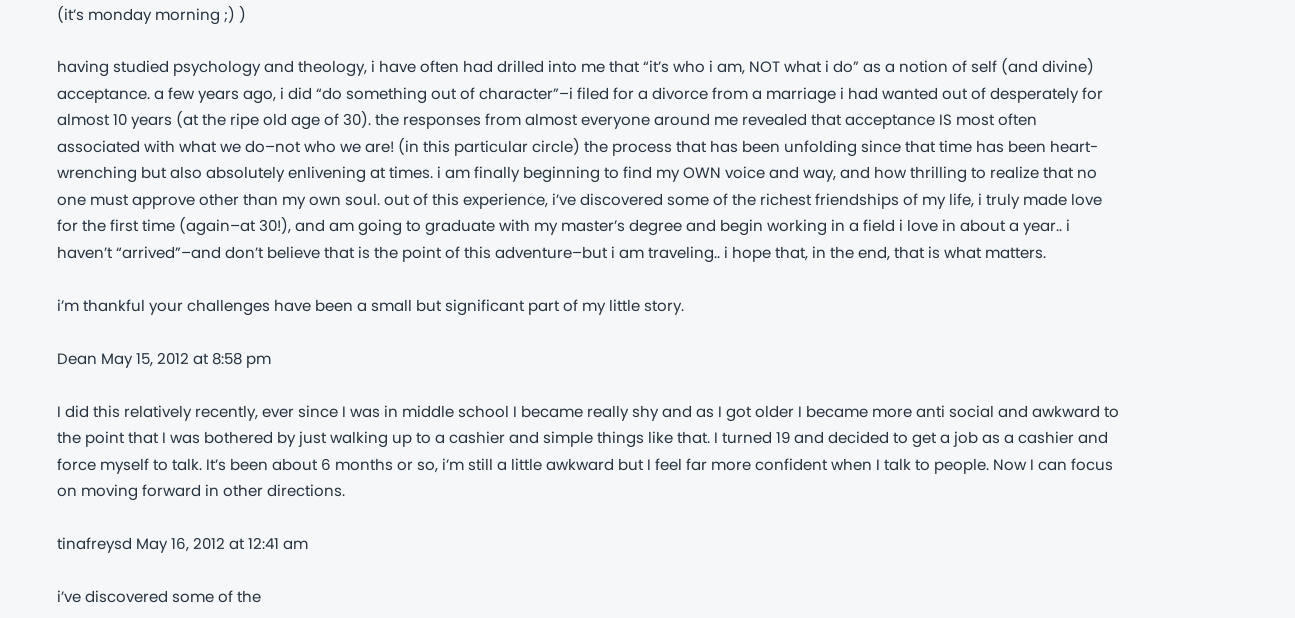(it’s monday morning ;) )

having studied psychology and theology, i have often had drilled into me that “it’s who i am, NOT what i do” as a notion of self (and divine) acceptance. a few years ago, i did “do something out of character”–i filed for a divorce from a marriage i had wanted out of desperately for almost 10 years (at the ripe old age of 30). the responses from almost everyone around me revealed that acceptance IS most often associated with what we do–not who we are! (in this particular circle) the process that has been unfolding since that time has been heart-wrenching but also absolutely enlivening at times. i am finally beginning to find my OWN voice and way, and how thrilling to realize that no one must approve other than my own soul. out of this experience, i’ve discovered some of the richest friendships of my life, i truly made love for the first time (again–at 30!), and am going to graduate with my master’s degree and begin working in a field i love in about a year.. i haven’t “arrived”–and don’t believe that is the point of this adventure–but i am traveling.. i hope that, in the end, that is what matters.

i’m thankful your challenges have been a small but significant part of my little story.

Dean May 15, 2012 at 8:58 pm

I did this relatively recently, ever since I was in middle school I became really shy and as I got older I became more anti social and awkward to the point that I was bothered by just walking up to a cashier and simple things like that. I turned 19 and decided to get a job as a cashier and force myself to talk. It’s been about 6 months or so, i’m still a little awkward but I feel far more confident when I talk to people. Now I can focus on moving forward in other directions.

tinafreysd May 16, 2012 at 12:41 am

i’ve discovered some of the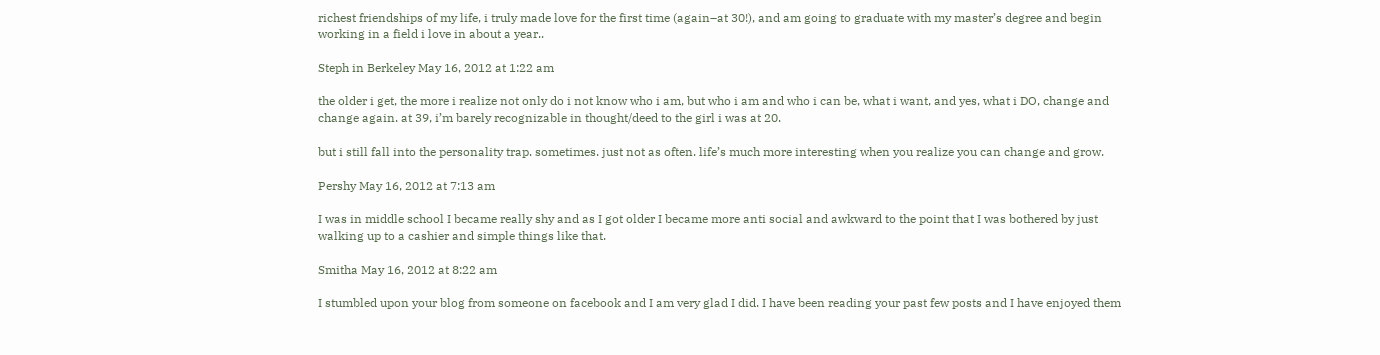richest friendships of my life, i truly made love for the first time (again–at 30!), and am going to graduate with my master’s degree and begin working in a field i love in about a year..

Steph in Berkeley May 16, 2012 at 1:22 am

the older i get, the more i realize not only do i not know who i am, but who i am and who i can be, what i want, and yes, what i DO, change and change again. at 39, i’m barely recognizable in thought/deed to the girl i was at 20.

but i still fall into the personality trap. sometimes. just not as often. life’s much more interesting when you realize you can change and grow.

Pershy May 16, 2012 at 7:13 am

I was in middle school I became really shy and as I got older I became more anti social and awkward to the point that I was bothered by just walking up to a cashier and simple things like that.

Smitha May 16, 2012 at 8:22 am

I stumbled upon your blog from someone on facebook and I am very glad I did. I have been reading your past few posts and I have enjoyed them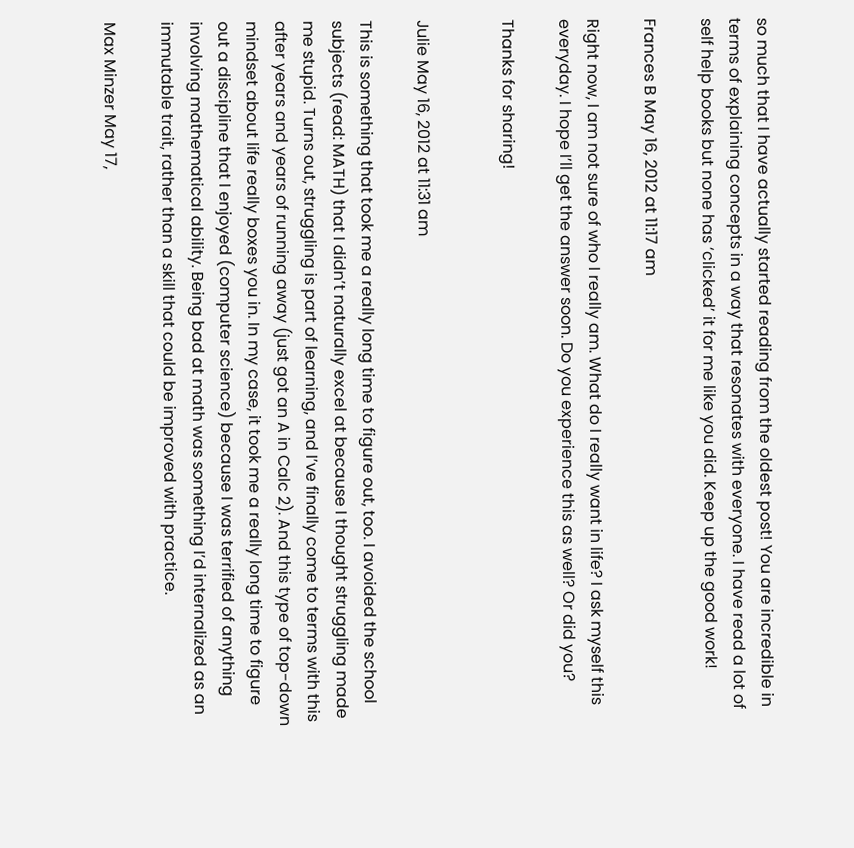so much that I have actually started reading from the oldest post! You are incredible in terms of explaining concepts in a way that resonates with everyone. I have read a lot of self help books but none has ‘clicked’ it for me like you did. Keep up the good work!

Frances B May 16, 2012 at 11:17 am

Right now, I am not sure of who I really am. What do I really want in life? I ask myself this everyday. I hope I’ll get the answer soon. Do you experience this as well? Or did you?

Thanks for sharing!


Julie May 16, 2012 at 11:31 am

This is something that took me a really long time to figure out, too. I avoided the school subjects (read: MATH) that I didn’t naturally excel at because I thought struggling made me stupid. Turns out, struggling is part of learning, and I’ve finally come to terms with this after years and years of running away (just got an A in Calc 2). And this type of top-down mindset about life really boxes you in. In my case, it took me a really long time to figure out a discipline that I enjoyed (computer science) because I was terrified of anything involving mathematical ability. Being bad at math was something I’d internalized as an immutable trait, rather than a skill that could be improved with practice.

Max Minzer May 17,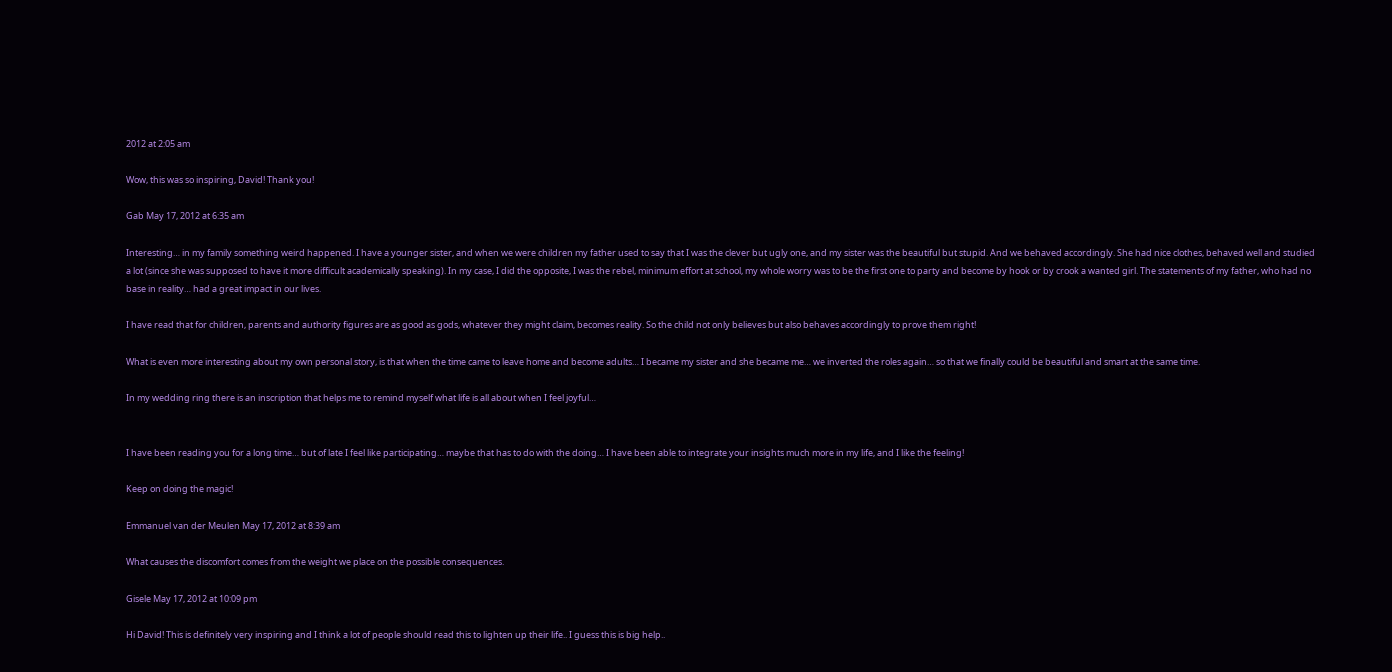2012 at 2:05 am

Wow, this was so inspiring, David! Thank you!

Gab May 17, 2012 at 6:35 am

Interesting… in my family something weird happened. I have a younger sister, and when we were children my father used to say that I was the clever but ugly one, and my sister was the beautiful but stupid. And we behaved accordingly. She had nice clothes, behaved well and studied a lot (since she was supposed to have it more difficult academically speaking). In my case, I did the opposite, I was the rebel, minimum effort at school, my whole worry was to be the first one to party and become by hook or by crook a wanted girl. The statements of my father, who had no base in reality… had a great impact in our lives.

I have read that for children, parents and authority figures are as good as gods, whatever they might claim, becomes reality. So the child not only believes but also behaves accordingly to prove them right!

What is even more interesting about my own personal story, is that when the time came to leave home and become adults… I became my sister and she became me… we inverted the roles again… so that we finally could be beautiful and smart at the same time.

In my wedding ring there is an inscription that helps me to remind myself what life is all about when I feel joyful…


I have been reading you for a long time… but of late I feel like participating… maybe that has to do with the doing… I have been able to integrate your insights much more in my life, and I like the feeling!

Keep on doing the magic!

Emmanuel van der Meulen May 17, 2012 at 8:39 am

What causes the discomfort comes from the weight we place on the possible consequences.

Gisele May 17, 2012 at 10:09 pm

Hi David! This is definitely very inspiring and I think a lot of people should read this to lighten up their life.. I guess this is big help..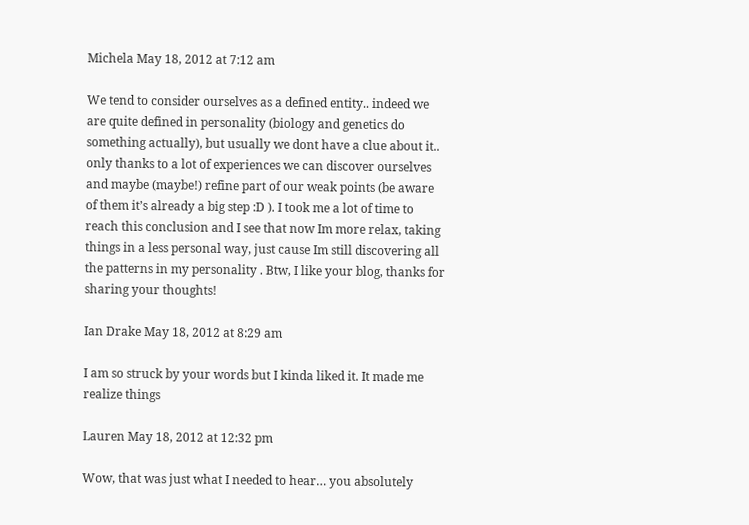Michela May 18, 2012 at 7:12 am

We tend to consider ourselves as a defined entity.. indeed we are quite defined in personality (biology and genetics do something actually), but usually we dont have a clue about it.. only thanks to a lot of experiences we can discover ourselves and maybe (maybe!) refine part of our weak points (be aware of them it’s already a big step :D ). I took me a lot of time to reach this conclusion and I see that now Im more relax, taking things in a less personal way, just cause Im still discovering all the patterns in my personality . Btw, I like your blog, thanks for sharing your thoughts!

Ian Drake May 18, 2012 at 8:29 am

I am so struck by your words but I kinda liked it. It made me realize things

Lauren May 18, 2012 at 12:32 pm

Wow, that was just what I needed to hear… you absolutely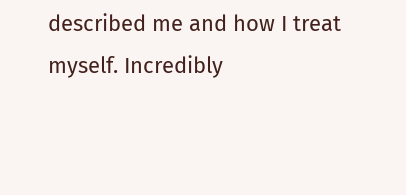described me and how I treat myself. Incredibly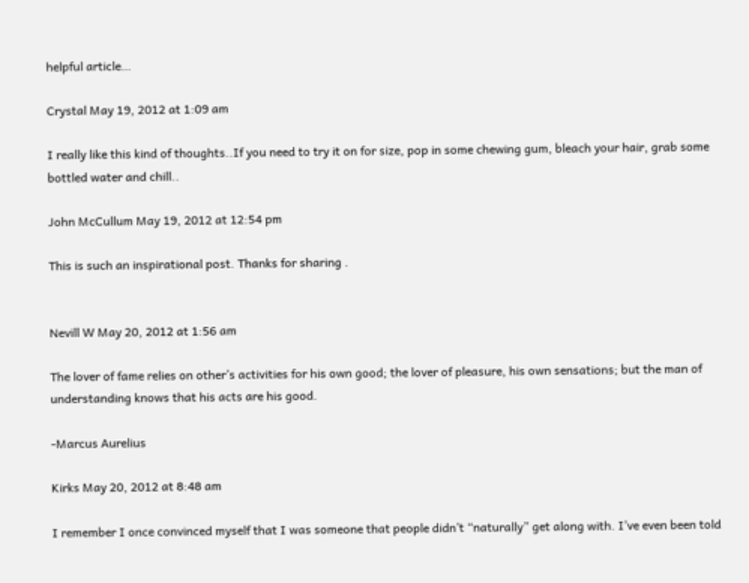helpful article…

Crystal May 19, 2012 at 1:09 am

I really like this kind of thoughts..If you need to try it on for size, pop in some chewing gum, bleach your hair, grab some bottled water and chill..

John McCullum May 19, 2012 at 12:54 pm

This is such an inspirational post. Thanks for sharing .


Nevill W May 20, 2012 at 1:56 am

The lover of fame relies on other’s activities for his own good; the lover of pleasure, his own sensations; but the man of understanding knows that his acts are his good.

-Marcus Aurelius

Kirks May 20, 2012 at 8:48 am

I remember I once convinced myself that I was someone that people didn’t “naturally” get along with. I’ve even been told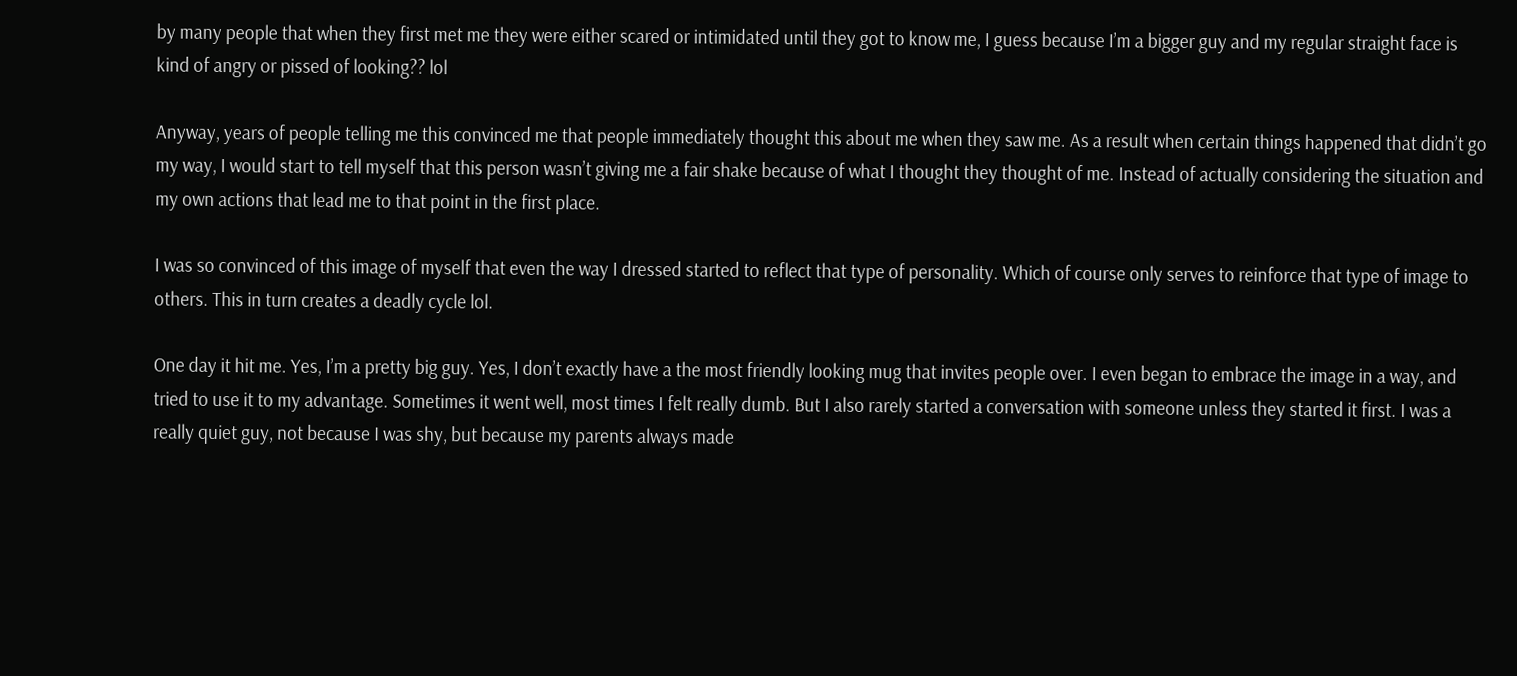by many people that when they first met me they were either scared or intimidated until they got to know me, I guess because I’m a bigger guy and my regular straight face is kind of angry or pissed of looking?? lol

Anyway, years of people telling me this convinced me that people immediately thought this about me when they saw me. As a result when certain things happened that didn’t go my way, I would start to tell myself that this person wasn’t giving me a fair shake because of what I thought they thought of me. Instead of actually considering the situation and my own actions that lead me to that point in the first place.

I was so convinced of this image of myself that even the way I dressed started to reflect that type of personality. Which of course only serves to reinforce that type of image to others. This in turn creates a deadly cycle lol.

One day it hit me. Yes, I’m a pretty big guy. Yes, I don’t exactly have a the most friendly looking mug that invites people over. I even began to embrace the image in a way, and tried to use it to my advantage. Sometimes it went well, most times I felt really dumb. But I also rarely started a conversation with someone unless they started it first. I was a really quiet guy, not because I was shy, but because my parents always made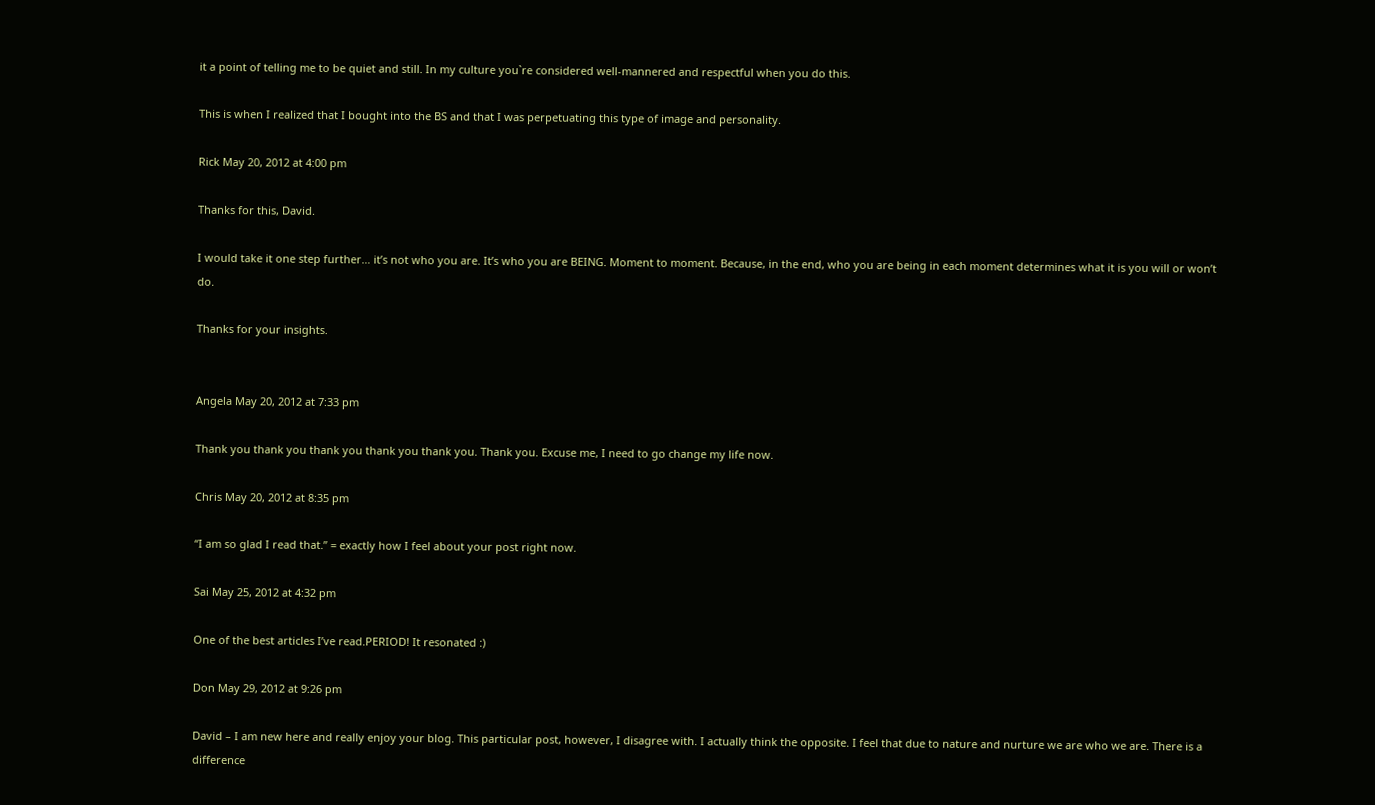it a point of telling me to be quiet and still. In my culture you`re considered well-mannered and respectful when you do this.

This is when I realized that I bought into the BS and that I was perpetuating this type of image and personality.

Rick May 20, 2012 at 4:00 pm

Thanks for this, David.

I would take it one step further… it’s not who you are. It’s who you are BEING. Moment to moment. Because, in the end, who you are being in each moment determines what it is you will or won’t do.

Thanks for your insights.


Angela May 20, 2012 at 7:33 pm

Thank you thank you thank you thank you thank you. Thank you. Excuse me, I need to go change my life now.

Chris May 20, 2012 at 8:35 pm

“I am so glad I read that.” = exactly how I feel about your post right now.

Sai May 25, 2012 at 4:32 pm

One of the best articles I’ve read.PERIOD! It resonated :)

Don May 29, 2012 at 9:26 pm

David – I am new here and really enjoy your blog. This particular post, however, I disagree with. I actually think the opposite. I feel that due to nature and nurture we are who we are. There is a difference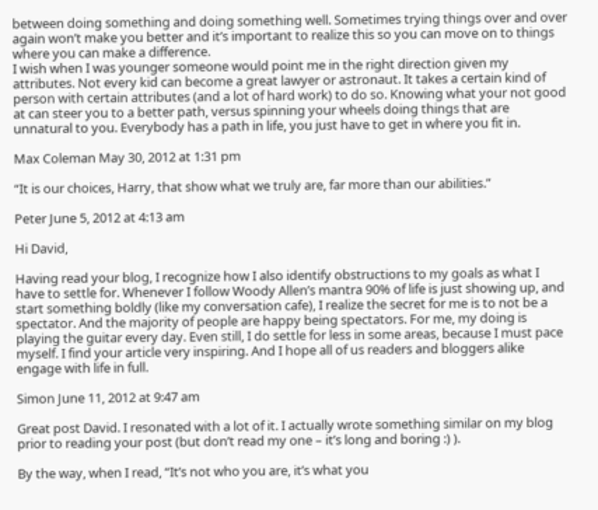between doing something and doing something well. Sometimes trying things over and over again won’t make you better and it’s important to realize this so you can move on to things where you can make a difference.
I wish when I was younger someone would point me in the right direction given my attributes. Not every kid can become a great lawyer or astronaut. It takes a certain kind of person with certain attributes (and a lot of hard work) to do so. Knowing what your not good at can steer you to a better path, versus spinning your wheels doing things that are unnatural to you. Everybody has a path in life, you just have to get in where you fit in.

Max Coleman May 30, 2012 at 1:31 pm

“It is our choices, Harry, that show what we truly are, far more than our abilities.”

Peter June 5, 2012 at 4:13 am

Hi David,

Having read your blog, I recognize how I also identify obstructions to my goals as what I have to settle for. Whenever I follow Woody Allen’s mantra 90% of life is just showing up, and start something boldly (like my conversation cafe), I realize the secret for me is to not be a spectator. And the majority of people are happy being spectators. For me, my doing is playing the guitar every day. Even still, I do settle for less in some areas, because I must pace myself. I find your article very inspiring. And I hope all of us readers and bloggers alike engage with life in full.

Simon June 11, 2012 at 9:47 am

Great post David. I resonated with a lot of it. I actually wrote something similar on my blog prior to reading your post (but don’t read my one – it’s long and boring :) ).

By the way, when I read, “It’s not who you are, it’s what you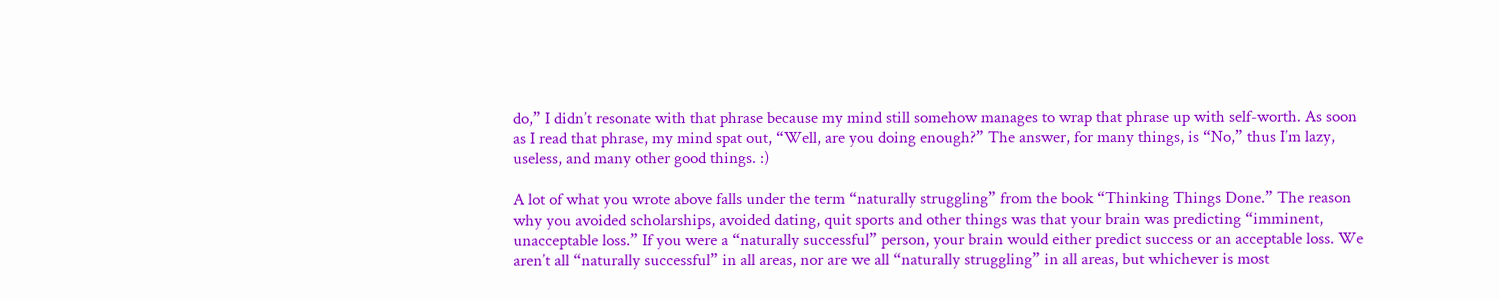do,” I didn’t resonate with that phrase because my mind still somehow manages to wrap that phrase up with self-worth. As soon as I read that phrase, my mind spat out, “Well, are you doing enough?” The answer, for many things, is “No,” thus I’m lazy, useless, and many other good things. :)

A lot of what you wrote above falls under the term “naturally struggling” from the book “Thinking Things Done.” The reason why you avoided scholarships, avoided dating, quit sports and other things was that your brain was predicting “imminent, unacceptable loss.” If you were a “naturally successful” person, your brain would either predict success or an acceptable loss. We aren’t all “naturally successful” in all areas, nor are we all “naturally struggling” in all areas, but whichever is most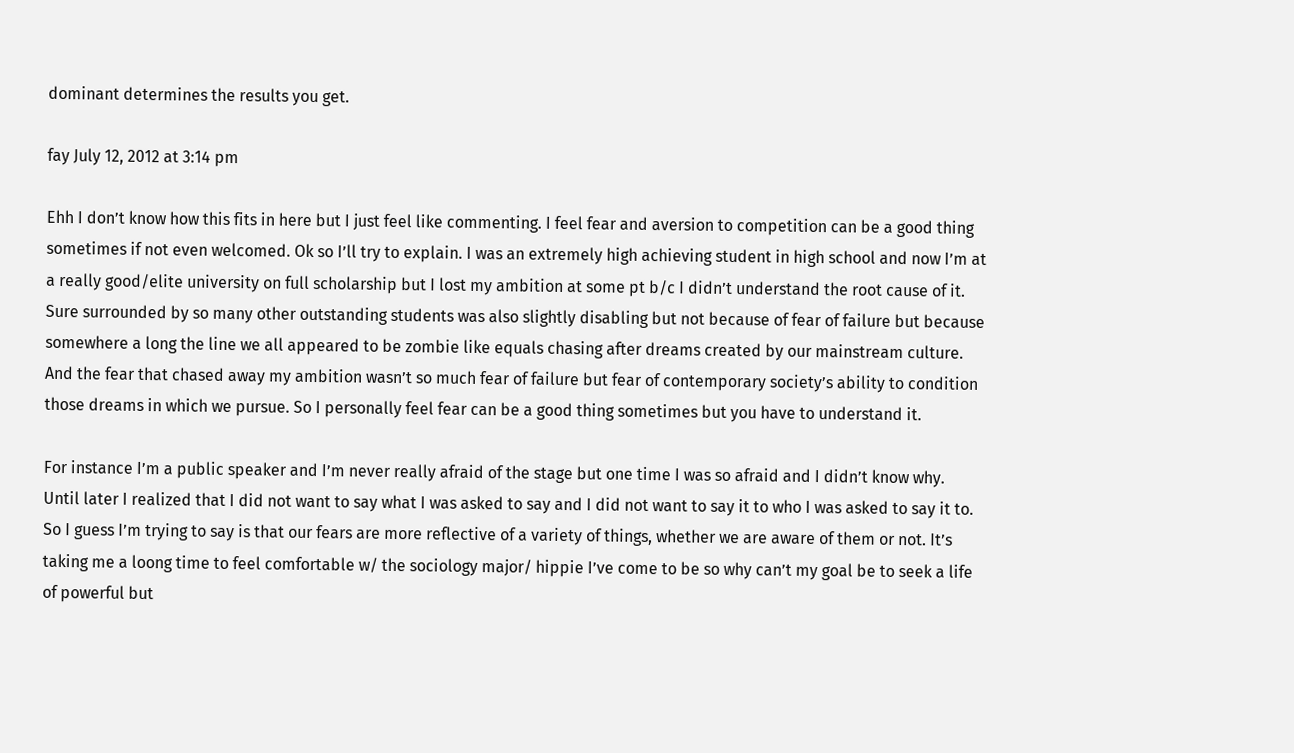dominant determines the results you get.

fay July 12, 2012 at 3:14 pm

Ehh I don’t know how this fits in here but I just feel like commenting. I feel fear and aversion to competition can be a good thing sometimes if not even welcomed. Ok so I’ll try to explain. I was an extremely high achieving student in high school and now I’m at a really good/elite university on full scholarship but I lost my ambition at some pt b/c I didn’t understand the root cause of it. Sure surrounded by so many other outstanding students was also slightly disabling but not because of fear of failure but because somewhere a long the line we all appeared to be zombie like equals chasing after dreams created by our mainstream culture. And the fear that chased away my ambition wasn’t so much fear of failure but fear of contemporary society’s ability to condition those dreams in which we pursue. So I personally feel fear can be a good thing sometimes but you have to understand it.

For instance I’m a public speaker and I’m never really afraid of the stage but one time I was so afraid and I didn’t know why. Until later I realized that I did not want to say what I was asked to say and I did not want to say it to who I was asked to say it to. So I guess I’m trying to say is that our fears are more reflective of a variety of things, whether we are aware of them or not. It’s taking me a loong time to feel comfortable w/ the sociology major/ hippie I’ve come to be so why can’t my goal be to seek a life of powerful but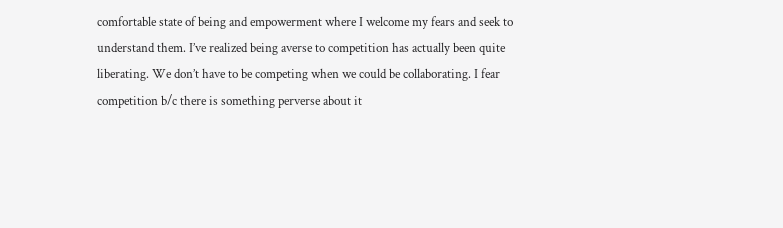comfortable state of being and empowerment where I welcome my fears and seek to understand them. I’ve realized being averse to competition has actually been quite liberating. We don’t have to be competing when we could be collaborating. I fear competition b/c there is something perverse about it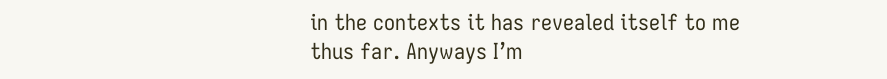in the contexts it has revealed itself to me thus far. Anyways I’m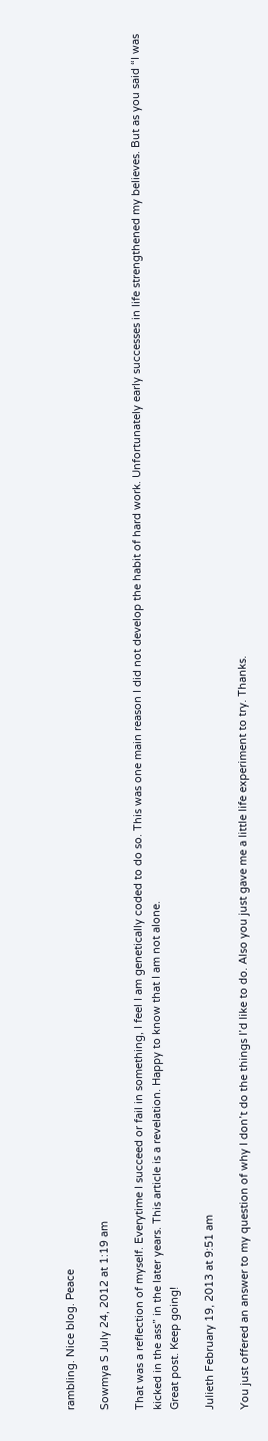rambling. Nice blog. Peace

Sowmya S July 24, 2012 at 1:19 am

That was a reflection of myself. Everytime I succeed or fail in something, I feel I am genetically coded to do so. This was one main reason I did not develop the habit of hard work. Unfortunately early successes in life strengthened my believes. But as you said “I was kicked in the ass” in the later years. This article is a revelation. Happy to know that I am not alone.
Great post. Keep going!

Julieth February 19, 2013 at 9:51 am

You just offered an answer to my question of why I don’t do the things I’d like to do. Also you just gave me a little life experiment to try. Thanks.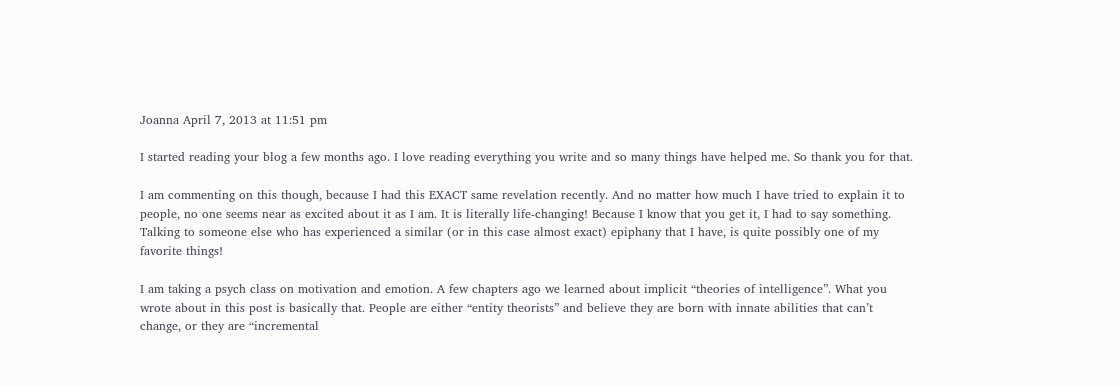Joanna April 7, 2013 at 11:51 pm

I started reading your blog a few months ago. I love reading everything you write and so many things have helped me. So thank you for that.

I am commenting on this though, because I had this EXACT same revelation recently. And no matter how much I have tried to explain it to people, no one seems near as excited about it as I am. It is literally life-changing! Because I know that you get it, I had to say something. Talking to someone else who has experienced a similar (or in this case almost exact) epiphany that I have, is quite possibly one of my favorite things!

I am taking a psych class on motivation and emotion. A few chapters ago we learned about implicit “theories of intelligence”. What you wrote about in this post is basically that. People are either “entity theorists” and believe they are born with innate abilities that can’t change, or they are “incremental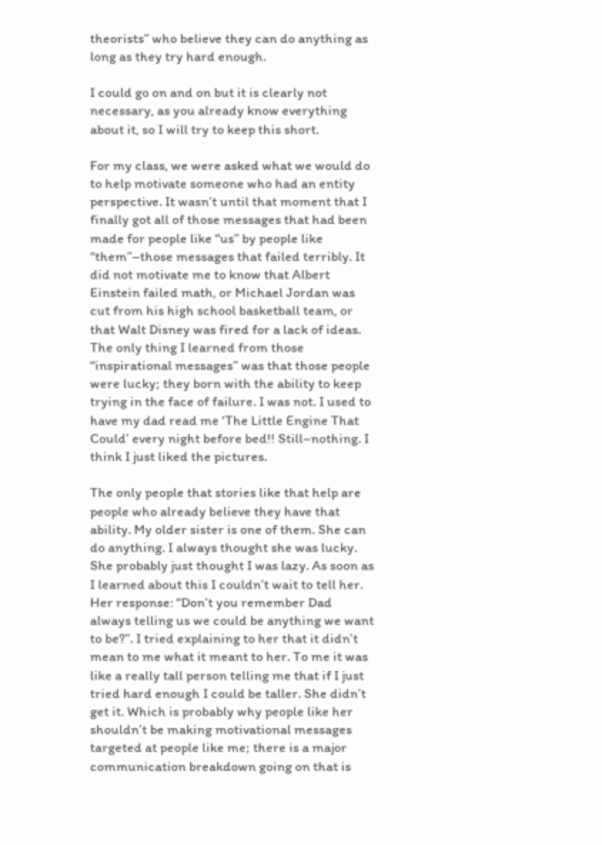theorists” who believe they can do anything as long as they try hard enough.

I could go on and on but it is clearly not necessary, as you already know everything about it, so I will try to keep this short.

For my class, we were asked what we would do to help motivate someone who had an entity perspective. It wasn’t until that moment that I finally got all of those messages that had been made for people like “us” by people like “them”–those messages that failed terribly. It did not motivate me to know that Albert Einstein failed math, or Michael Jordan was cut from his high school basketball team, or that Walt Disney was fired for a lack of ideas. The only thing I learned from those “inspirational messages” was that those people were lucky; they born with the ability to keep trying in the face of failure. I was not. I used to have my dad read me ‘The Little Engine That Could’ every night before bed!! Still–nothing. I think I just liked the pictures.

The only people that stories like that help are people who already believe they have that ability. My older sister is one of them. She can do anything. I always thought she was lucky. She probably just thought I was lazy. As soon as I learned about this I couldn’t wait to tell her. Her response: “Don’t you remember Dad always telling us we could be anything we want to be?”. I tried explaining to her that it didn’t mean to me what it meant to her. To me it was like a really tall person telling me that if I just tried hard enough I could be taller. She didn’t get it. Which is probably why people like her shouldn’t be making motivational messages targeted at people like me; there is a major communication breakdown going on that is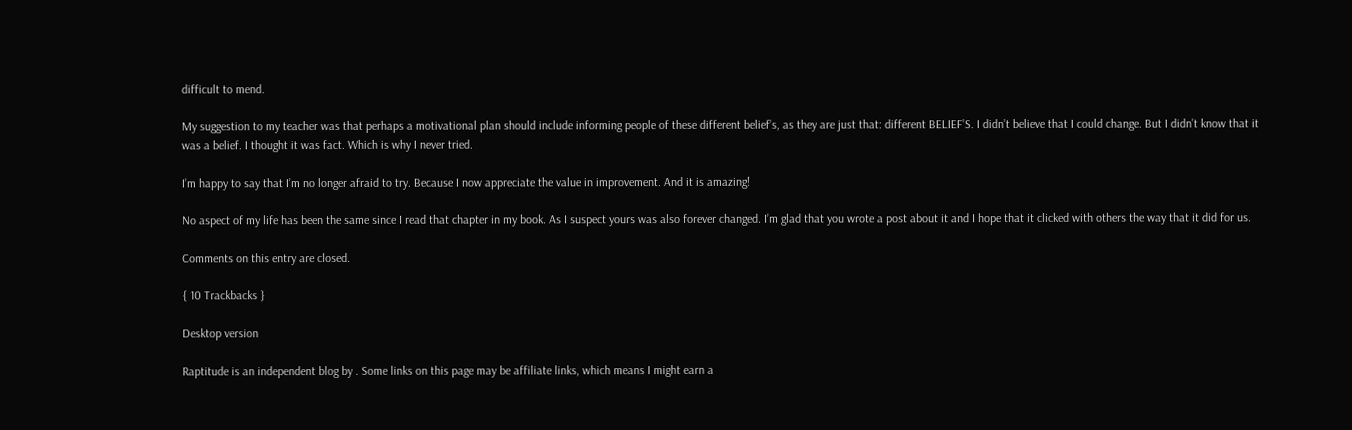difficult to mend.

My suggestion to my teacher was that perhaps a motivational plan should include informing people of these different belief’s, as they are just that: different BELIEF’S. I didn’t believe that I could change. But I didn’t know that it was a belief. I thought it was fact. Which is why I never tried.

I’m happy to say that I’m no longer afraid to try. Because I now appreciate the value in improvement. And it is amazing!

No aspect of my life has been the same since I read that chapter in my book. As I suspect yours was also forever changed. I’m glad that you wrote a post about it and I hope that it clicked with others the way that it did for us.

Comments on this entry are closed.

{ 10 Trackbacks }

Desktop version

Raptitude is an independent blog by . Some links on this page may be affiliate links, which means I might earn a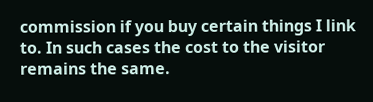commission if you buy certain things I link to. In such cases the cost to the visitor remains the same.